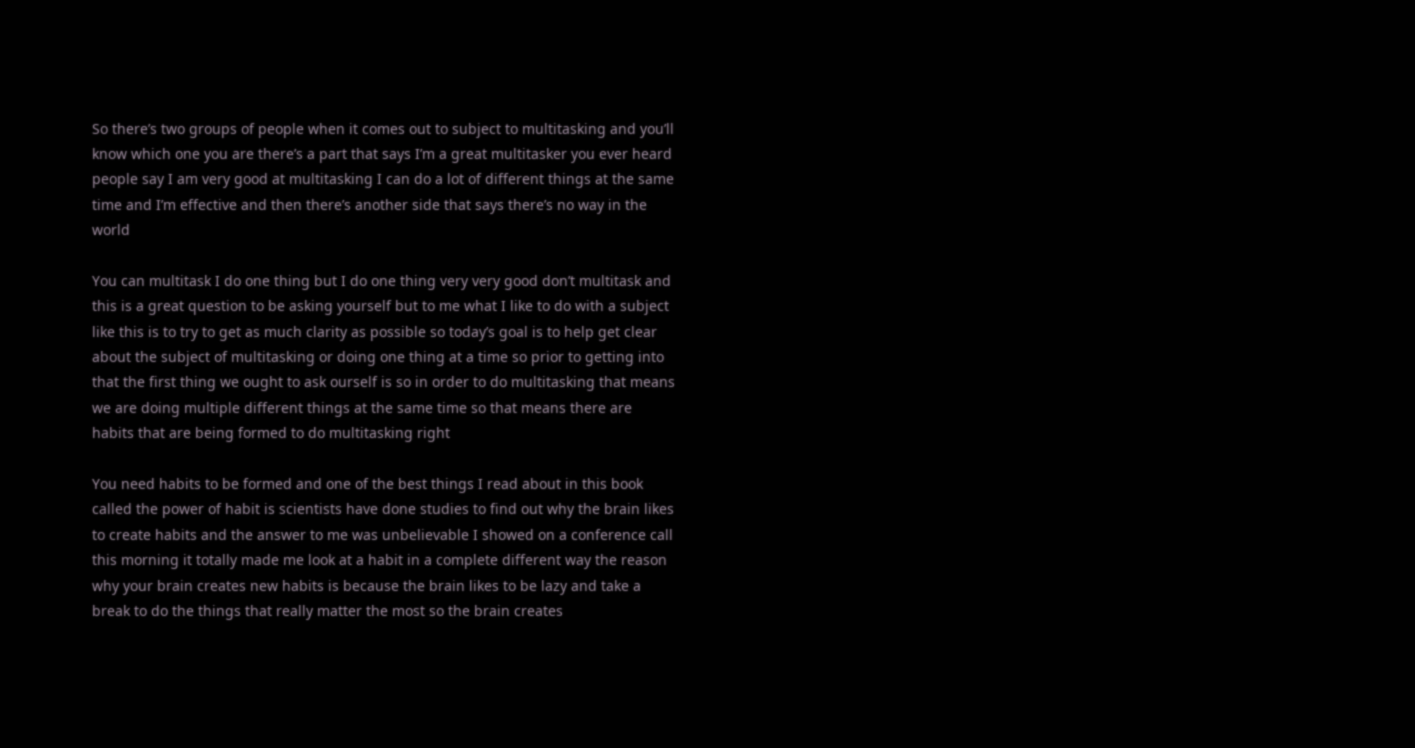So there’s two groups of people when it comes out to subject to multitasking and you’ll know which one you are there’s a part that says I’m a great multitasker you ever heard people say I am very good at multitasking I can do a lot of different things at the same time and I’m effective and then there’s another side that says there’s no way in the world

You can multitask I do one thing but I do one thing very very good don’t multitask and this is a great question to be asking yourself but to me what I like to do with a subject like this is to try to get as much clarity as possible so today’s goal is to help get clear about the subject of multitasking or doing one thing at a time so prior to getting into that the first thing we ought to ask ourself is so in order to do multitasking that means we are doing multiple different things at the same time so that means there are habits that are being formed to do multitasking right

You need habits to be formed and one of the best things I read about in this book called the power of habit is scientists have done studies to find out why the brain likes to create habits and the answer to me was unbelievable I showed on a conference call this morning it totally made me look at a habit in a complete different way the reason why your brain creates new habits is because the brain likes to be lazy and take a break to do the things that really matter the most so the brain creates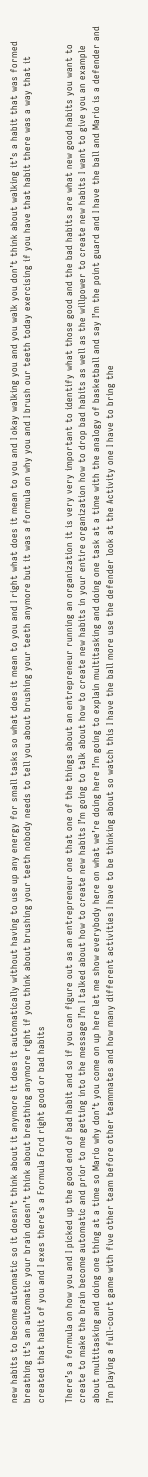new habits to become automatic so it doesn’t think about it anymore it does it automatically without having to use up any energy for small tasks so what does it mean to you and I right what does it mean to you and I okay walking you and you walk you don’t think about walking it’s a habit that was formed breathing it’s an automatic your brain doesn’t think about breathing anymore right if you think about brushing your teeth nobody needs to tell you about brushing your teeth anymore but it was a formula on why you and I brush our teeth today exercising if you have that habit there was a way that it created that habit of you and I exes there’s a Formula Ford right good or bad habits

There’s a formula on how you and I picked up the good end of bad habit and so if you can figure out as an entrepreneur one that one of the things about an entrepreneur running an organization it is very very important to identify what those good and the bad habits are what new good habits you want to create to make the brain become automatic and prior to me getting into the message I’m I talked about how to create new habits I’m going to talk about how to create new habits in your entire organization how to drop bad habits as well as the willpower to create new habits I want to give you an example about multitasking and doing one thing at a time so Mario why don’t you come on up here let me show everybody here on what we’re doing here I’m going to explain multitasking and doing one task at a time with the analogy of basketball and say I’m the point guard and I have the ball and Mario is a defender and I’m playing a full-court game with five other team before other teammates and how many different activities I have to be thinking about so watch this I have the ball more use the defender look at the Activity one I have to bring the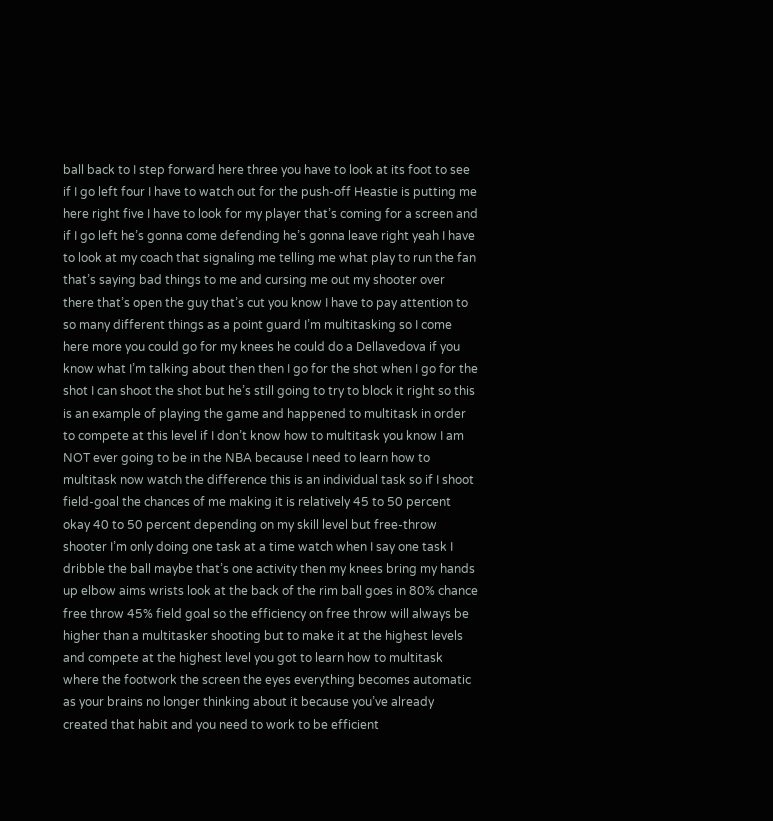ball back to I step forward here three you have to look at its foot to see if I go left four I have to watch out for the push-off Heastie is putting me here right five I have to look for my player that’s coming for a screen and if I go left he’s gonna come defending he’s gonna leave right yeah I have to look at my coach that signaling me telling me what play to run the fan that’s saying bad things to me and cursing me out my shooter over there that’s open the guy that’s cut you know I have to pay attention to so many different things as a point guard I’m multitasking so I come here more you could go for my knees he could do a Dellavedova if you know what I’m talking about then then I go for the shot when I go for the shot I can shoot the shot but he’s still going to try to block it right so this is an example of playing the game and happened to multitask in order to compete at this level if I don’t know how to multitask you know I am NOT ever going to be in the NBA because I need to learn how to multitask now watch the difference this is an individual task so if I shoot field-goal the chances of me making it is relatively 45 to 50 percent okay 40 to 50 percent depending on my skill level but free-throw shooter I’m only doing one task at a time watch when I say one task I dribble the ball maybe that’s one activity then my knees bring my hands up elbow aims wrists look at the back of the rim ball goes in 80% chance free throw 45% field goal so the efficiency on free throw will always be higher than a multitasker shooting but to make it at the highest levels and compete at the highest level you got to learn how to multitask where the footwork the screen the eyes everything becomes automatic as your brains no longer thinking about it because you’ve already created that habit and you need to work to be efficient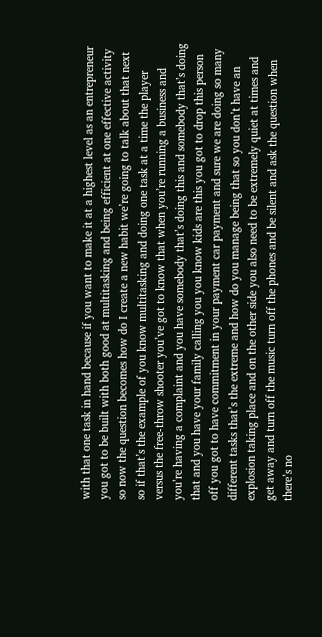with that one task in hand because if you want to make it at a highest level as an entrepreneur you got to be built with both good at multitasking and being efficient at one effective activity so now the question becomes how do I create a new habit we’re going to talk about that next so if that’s the example of you know multitasking and doing one task at a time the player versus the free-throw shooter you’ve got to know that when you’re running a business and you’re having a complaint and you have somebody that’s doing this and somebody that’s doing that and you have your family calling you you know kids are this you got to drop this person off you got to have commitment in your payment car payment and sure we are doing so many different tasks that’s the extreme and how do you manage being that so you don’t have an explosion taking place and on the other side you also need to be extremely quiet at times and get away and turn off the music turn off the phones and be silent and ask the question when there’s no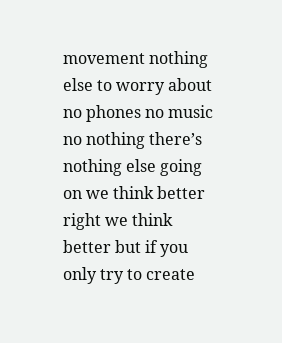movement nothing else to worry about no phones no music no nothing there’s nothing else going on we think better right we think better but if you only try to create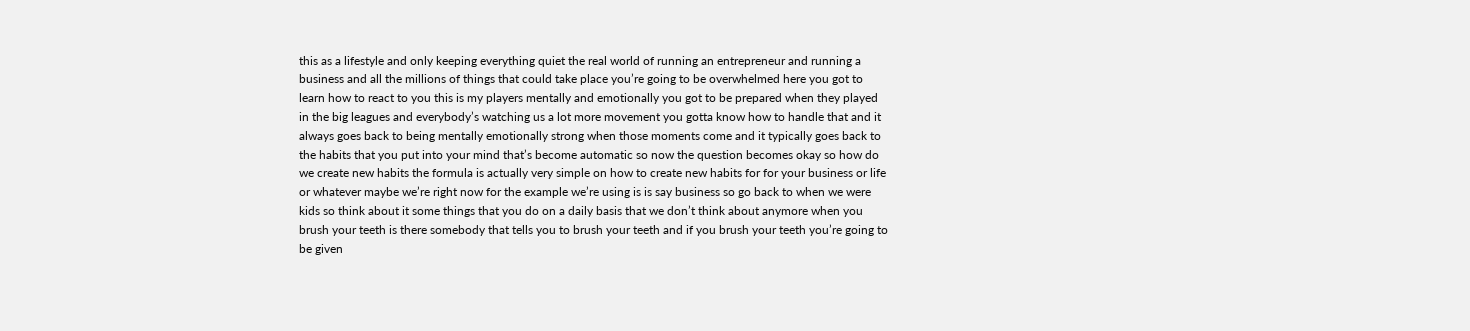this as a lifestyle and only keeping everything quiet the real world of running an entrepreneur and running a business and all the millions of things that could take place you’re going to be overwhelmed here you got to learn how to react to you this is my players mentally and emotionally you got to be prepared when they played in the big leagues and everybody’s watching us a lot more movement you gotta know how to handle that and it always goes back to being mentally emotionally strong when those moments come and it typically goes back to the habits that you put into your mind that’s become automatic so now the question becomes okay so how do we create new habits the formula is actually very simple on how to create new habits for for your business or life or whatever maybe we’re right now for the example we’re using is is say business so go back to when we were kids so think about it some things that you do on a daily basis that we don’t think about anymore when you brush your teeth is there somebody that tells you to brush your teeth and if you brush your teeth you’re going to be given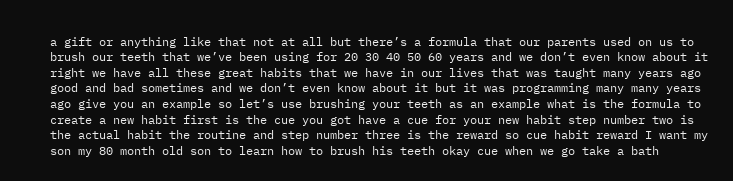a gift or anything like that not at all but there’s a formula that our parents used on us to brush our teeth that we’ve been using for 20 30 40 50 60 years and we don’t even know about it right we have all these great habits that we have in our lives that was taught many years ago good and bad sometimes and we don’t even know about it but it was programming many many years ago give you an example so let’s use brushing your teeth as an example what is the formula to create a new habit first is the cue you got have a cue for your new habit step number two is the actual habit the routine and step number three is the reward so cue habit reward I want my son my 80 month old son to learn how to brush his teeth okay cue when we go take a bath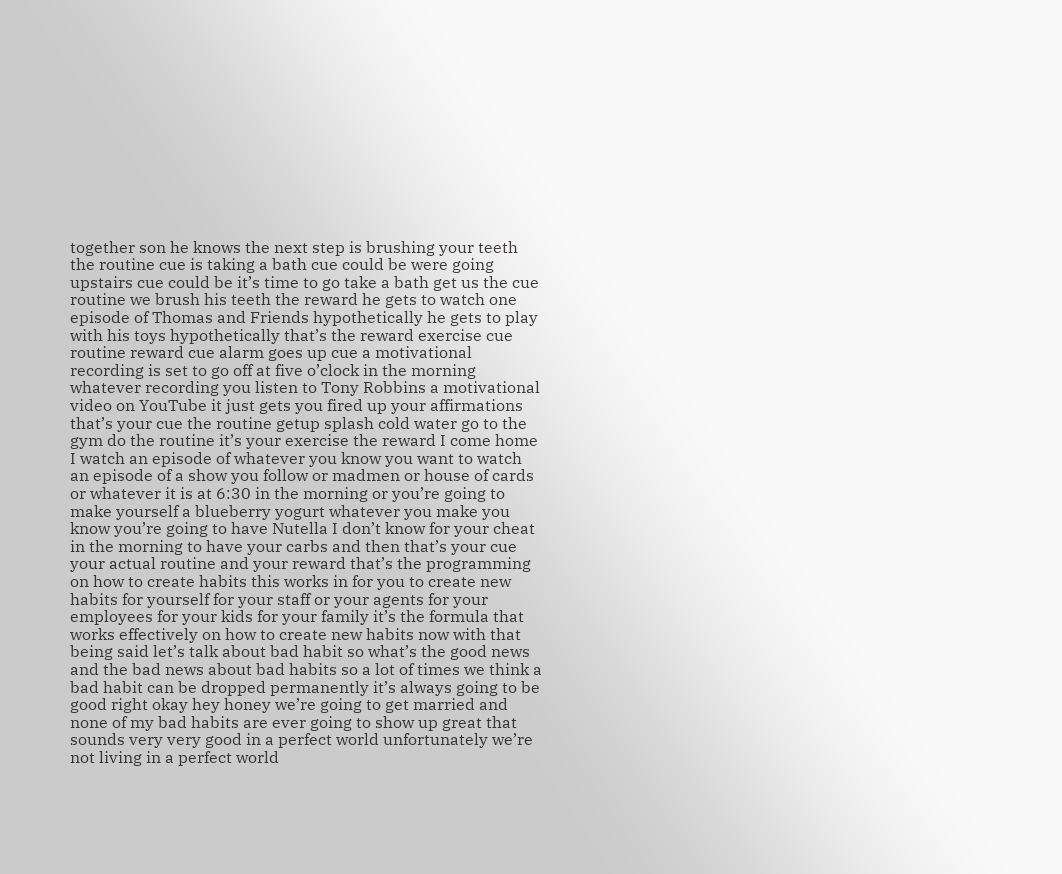together son he knows the next step is brushing your teeth the routine cue is taking a bath cue could be were going upstairs cue could be it’s time to go take a bath get us the cue routine we brush his teeth the reward he gets to watch one episode of Thomas and Friends hypothetically he gets to play with his toys hypothetically that’s the reward exercise cue routine reward cue alarm goes up cue a motivational recording is set to go off at five o’clock in the morning whatever recording you listen to Tony Robbins a motivational video on YouTube it just gets you fired up your affirmations that’s your cue the routine getup splash cold water go to the gym do the routine it’s your exercise the reward I come home I watch an episode of whatever you know you want to watch an episode of a show you follow or madmen or house of cards or whatever it is at 6:30 in the morning or you’re going to make yourself a blueberry yogurt whatever you make you know you’re going to have Nutella I don’t know for your cheat in the morning to have your carbs and then that’s your cue your actual routine and your reward that’s the programming on how to create habits this works in for you to create new habits for yourself for your staff or your agents for your employees for your kids for your family it’s the formula that works effectively on how to create new habits now with that being said let’s talk about bad habit so what’s the good news and the bad news about bad habits so a lot of times we think a bad habit can be dropped permanently it’s always going to be good right okay hey honey we’re going to get married and none of my bad habits are ever going to show up great that sounds very very good in a perfect world unfortunately we’re not living in a perfect world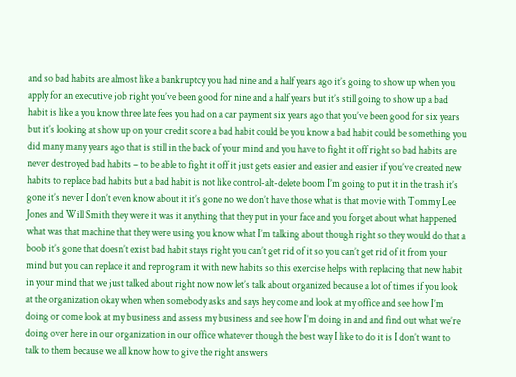and so bad habits are almost like a bankruptcy you had nine and a half years ago it’s going to show up when you apply for an executive job right you’ve been good for nine and a half years but it’s still going to show up a bad habit is like a you know three late fees you had on a car payment six years ago that you’ve been good for six years but it’s looking at show up on your credit score a bad habit could be you know a bad habit could be something you did many many years ago that is still in the back of your mind and you have to fight it off right so bad habits are never destroyed bad habits – to be able to fight it off it just gets easier and easier and easier if you’ve created new habits to replace bad habits but a bad habit is not like control-alt-delete boom I’m going to put it in the trash it’s gone it’s never I don’t even know about it it’s gone no we don’t have those what is that movie with Tommy Lee Jones and Will Smith they were it was it anything that they put in your face and you forget about what happened what was that machine that they were using you know what I’m talking about though right so they would do that a boob it’s gone that doesn’t exist bad habit stays right you can’t get rid of it so you can’t get rid of it from your mind but you can replace it and reprogram it with new habits so this exercise helps with replacing that new habit in your mind that we just talked about right now now let’s talk about organized because a lot of times if you look at the organization okay when when somebody asks and says hey come and look at my office and see how I’m doing or come look at my business and assess my business and see how I’m doing in and and find out what we’re doing over here in our organization in our office whatever though the best way I like to do it is I don’t want to talk to them because we all know how to give the right answers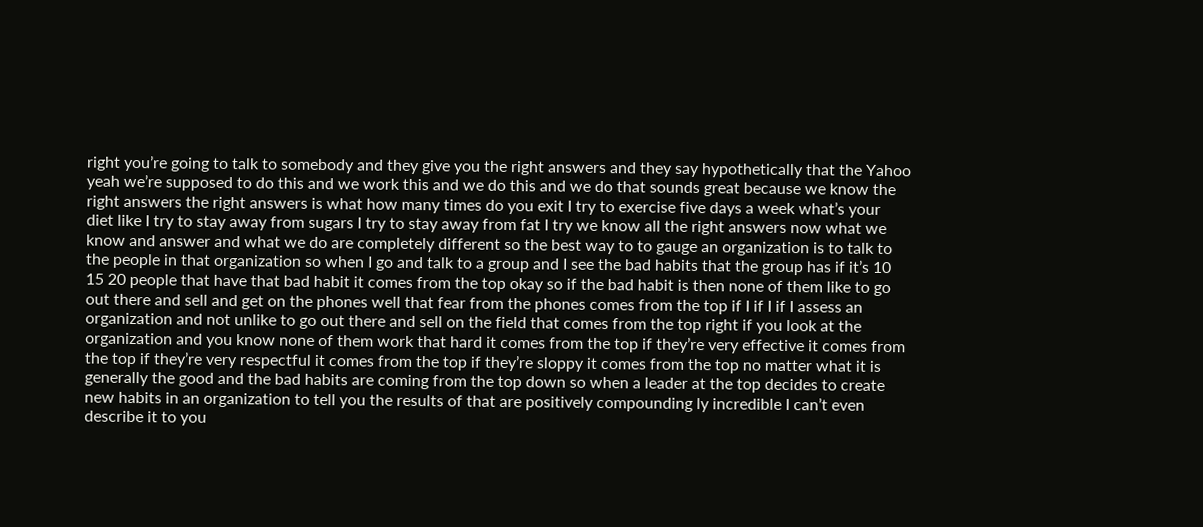right you’re going to talk to somebody and they give you the right answers and they say hypothetically that the Yahoo yeah we’re supposed to do this and we work this and we do this and we do that sounds great because we know the right answers the right answers is what how many times do you exit I try to exercise five days a week what’s your diet like I try to stay away from sugars I try to stay away from fat I try we know all the right answers now what we know and answer and what we do are completely different so the best way to to gauge an organization is to talk to the people in that organization so when I go and talk to a group and I see the bad habits that the group has if it’s 10 15 20 people that have that bad habit it comes from the top okay so if the bad habit is then none of them like to go out there and sell and get on the phones well that fear from the phones comes from the top if I if I if I assess an organization and not unlike to go out there and sell on the field that comes from the top right if you look at the organization and you know none of them work that hard it comes from the top if they’re very effective it comes from the top if they’re very respectful it comes from the top if they’re sloppy it comes from the top no matter what it is generally the good and the bad habits are coming from the top down so when a leader at the top decides to create new habits in an organization to tell you the results of that are positively compounding ly incredible I can’t even describe it to you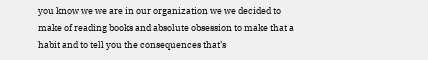you know we we are in our organization we we decided to make of reading books and absolute obsession to make that a habit and to tell you the consequences that’s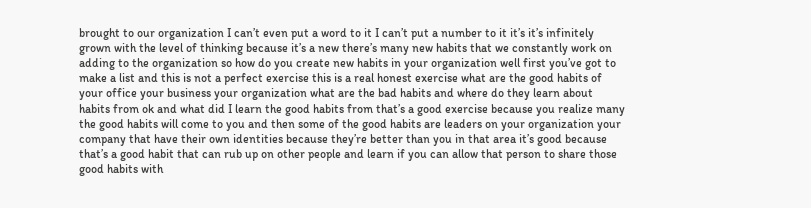brought to our organization I can’t even put a word to it I can’t put a number to it it’s it’s infinitely grown with the level of thinking because it’s a new there’s many new habits that we constantly work on adding to the organization so how do you create new habits in your organization well first you’ve got to make a list and this is not a perfect exercise this is a real honest exercise what are the good habits of your office your business your organization what are the bad habits and where do they learn about habits from ok and what did I learn the good habits from that’s a good exercise because you realize many the good habits will come to you and then some of the good habits are leaders on your organization your company that have their own identities because they’re better than you in that area it’s good because that’s a good habit that can rub up on other people and learn if you can allow that person to share those good habits with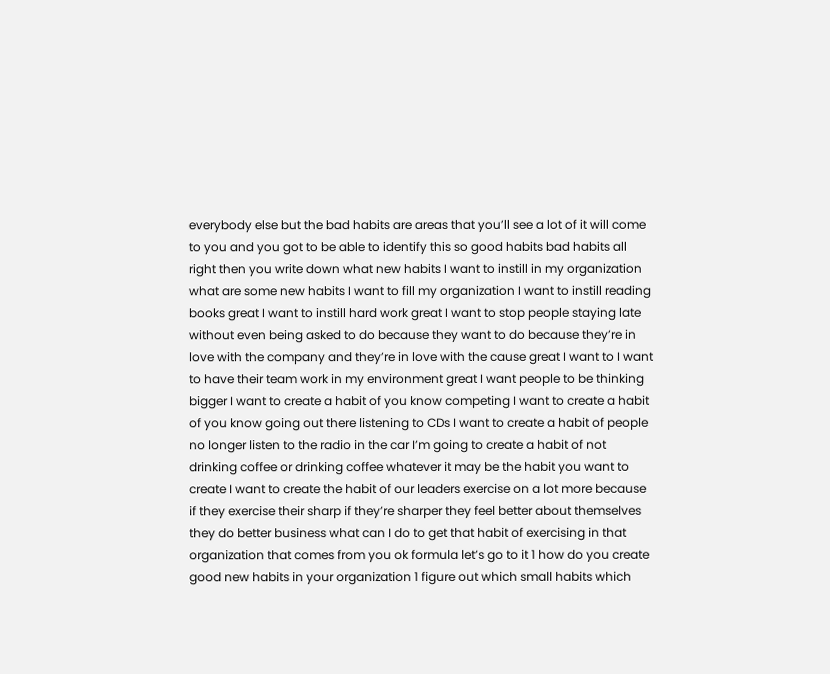everybody else but the bad habits are areas that you’ll see a lot of it will come to you and you got to be able to identify this so good habits bad habits all right then you write down what new habits I want to instill in my organization what are some new habits I want to fill my organization I want to instill reading books great I want to instill hard work great I want to stop people staying late without even being asked to do because they want to do because they’re in love with the company and they’re in love with the cause great I want to I want to have their team work in my environment great I want people to be thinking bigger I want to create a habit of you know competing I want to create a habit of you know going out there listening to CDs I want to create a habit of people no longer listen to the radio in the car I’m going to create a habit of not drinking coffee or drinking coffee whatever it may be the habit you want to create I want to create the habit of our leaders exercise on a lot more because if they exercise their sharp if they’re sharper they feel better about themselves they do better business what can I do to get that habit of exercising in that organization that comes from you ok formula let’s go to it 1 how do you create good new habits in your organization 1 figure out which small habits which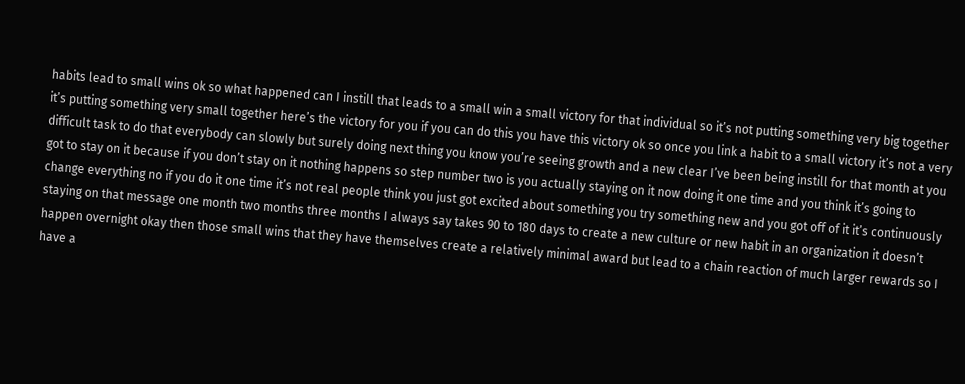habits lead to small wins ok so what happened can I instill that leads to a small win a small victory for that individual so it’s not putting something very big together it’s putting something very small together here’s the victory for you if you can do this you have this victory ok so once you link a habit to a small victory it’s not a very difficult task to do that everybody can slowly but surely doing next thing you know you’re seeing growth and a new clear I’ve been being instill for that month at you got to stay on it because if you don’t stay on it nothing happens so step number two is you actually staying on it now doing it one time and you think it’s going to change everything no if you do it one time it’s not real people think you just got excited about something you try something new and you got off of it it’s continuously staying on that message one month two months three months I always say takes 90 to 180 days to create a new culture or new habit in an organization it doesn’t happen overnight okay then those small wins that they have themselves create a relatively minimal award but lead to a chain reaction of much larger rewards so I have a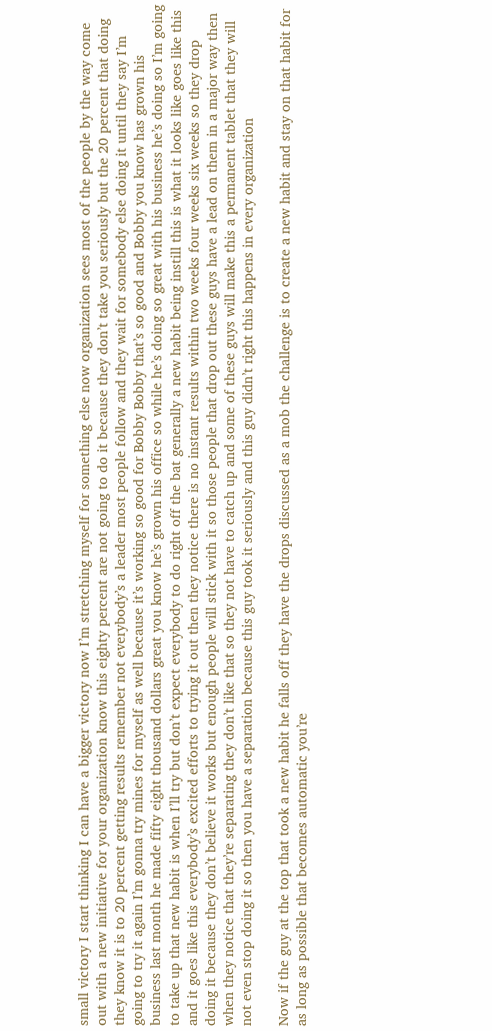small victory I start thinking I can have a bigger victory now I’m stretching myself for something else now organization sees most of the people by the way come out with a new initiative for your organization know this eighty percent are not going to do it because they don’t take you seriously but the 20 percent that doing they know it is to 20 percent getting results remember not everybody’s a leader most people follow and they wait for somebody else doing it until they say I’m going to try it again I’m gonna try mines for myself as well because it’s working so good for Bobby Bobby that’s so good and Bobby you know has grown his business last month he made fifty eight thousand dollars great you know he’s grown his office so while he’s doing so great with his business he’s doing so I’m going to take up that new habit is when I’ll try but don’t expect everybody to do right off the bat generally a new habit being instill this is what it looks like goes like this and it goes like this everybody’s excited efforts to trying it out then they notice there is no instant results within two weeks four weeks six weeks so they drop doing it because they don’t believe it works but enough people will stick with it so those people that drop out these guys have a lead on them in a major way then when they notice that they’re separating they don’t like that so they not have to catch up and some of these guys will make this a permanent tablet that they will not even stop doing it so then you have a separation because this guy took it seriously and this guy didn’t right this happens in every organization

Now if the guy at the top that took a new habit he falls off they have the drops discussed as a mob the challenge is to create a new habit and stay on that habit for as long as possible that becomes automatic you’re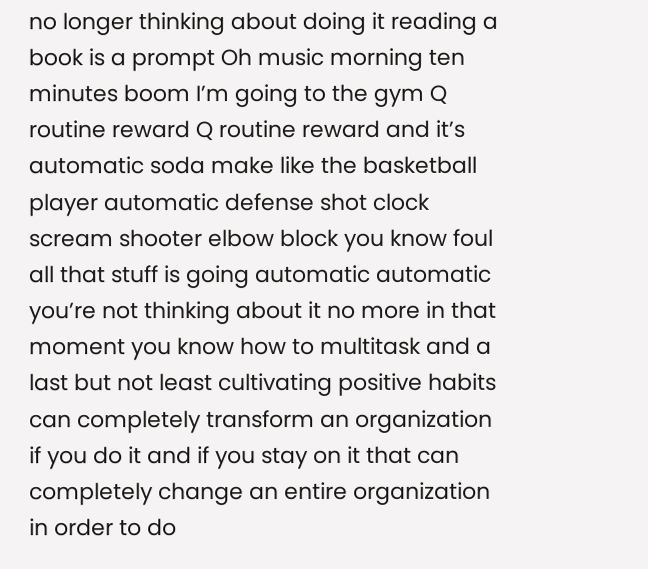no longer thinking about doing it reading a book is a prompt Oh music morning ten minutes boom I’m going to the gym Q routine reward Q routine reward and it’s automatic soda make like the basketball player automatic defense shot clock scream shooter elbow block you know foul all that stuff is going automatic automatic you’re not thinking about it no more in that moment you know how to multitask and a last but not least cultivating positive habits can completely transform an organization if you do it and if you stay on it that can completely change an entire organization in order to do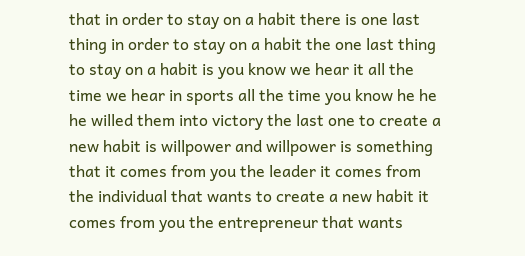that in order to stay on a habit there is one last thing in order to stay on a habit the one last thing to stay on a habit is you know we hear it all the time we hear in sports all the time you know he he he willed them into victory the last one to create a new habit is willpower and willpower is something that it comes from you the leader it comes from the individual that wants to create a new habit it comes from you the entrepreneur that wants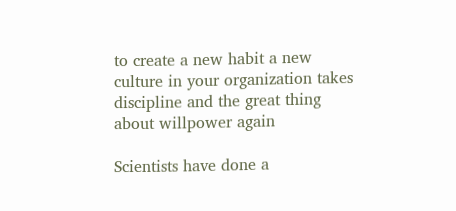to create a new habit a new culture in your organization takes discipline and the great thing about willpower again

Scientists have done a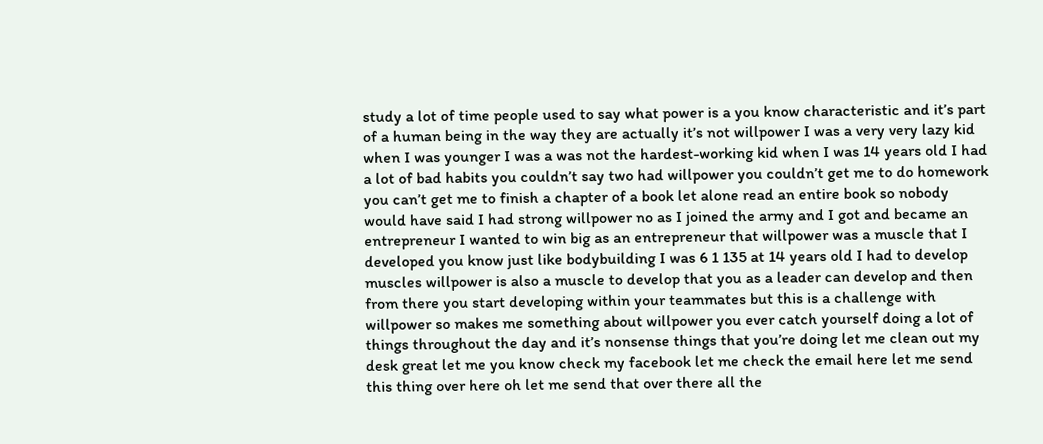study a lot of time people used to say what power is a you know characteristic and it’s part of a human being in the way they are actually it’s not willpower I was a very very lazy kid when I was younger I was a was not the hardest-working kid when I was 14 years old I had a lot of bad habits you couldn’t say two had willpower you couldn’t get me to do homework you can’t get me to finish a chapter of a book let alone read an entire book so nobody would have said I had strong willpower no as I joined the army and I got and became an entrepreneur I wanted to win big as an entrepreneur that willpower was a muscle that I developed you know just like bodybuilding I was 6 1 135 at 14 years old I had to develop muscles willpower is also a muscle to develop that you as a leader can develop and then from there you start developing within your teammates but this is a challenge with willpower so makes me something about willpower you ever catch yourself doing a lot of things throughout the day and it’s nonsense things that you’re doing let me clean out my desk great let me you know check my facebook let me check the email here let me send this thing over here oh let me send that over there all the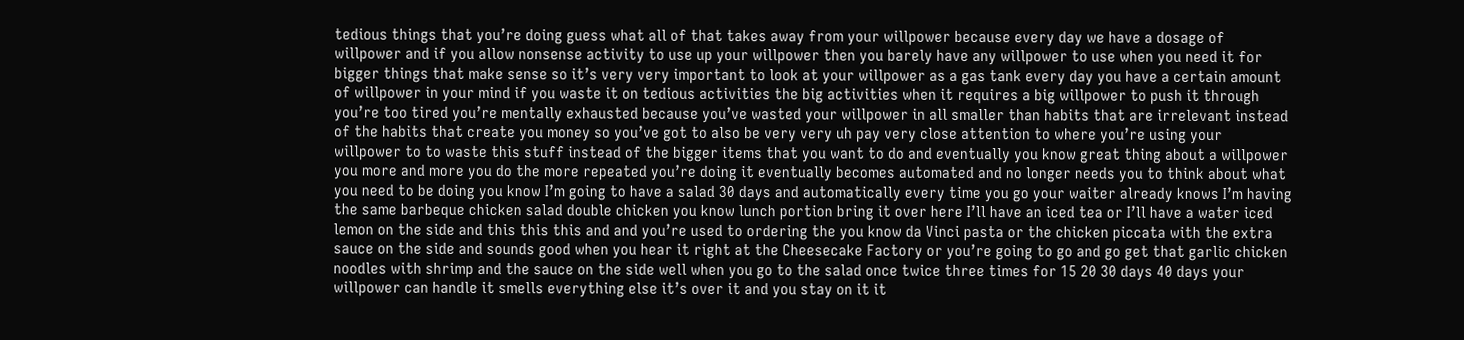tedious things that you’re doing guess what all of that takes away from your willpower because every day we have a dosage of willpower and if you allow nonsense activity to use up your willpower then you barely have any willpower to use when you need it for bigger things that make sense so it’s very very important to look at your willpower as a gas tank every day you have a certain amount of willpower in your mind if you waste it on tedious activities the big activities when it requires a big willpower to push it through you’re too tired you’re mentally exhausted because you’ve wasted your willpower in all smaller than habits that are irrelevant instead of the habits that create you money so you’ve got to also be very very uh pay very close attention to where you’re using your willpower to to waste this stuff instead of the bigger items that you want to do and eventually you know great thing about a willpower you more and more you do the more repeated you’re doing it eventually becomes automated and no longer needs you to think about what you need to be doing you know I’m going to have a salad 30 days and automatically every time you go your waiter already knows I’m having the same barbeque chicken salad double chicken you know lunch portion bring it over here I’ll have an iced tea or I’ll have a water iced lemon on the side and this this this and and you’re used to ordering the you know da Vinci pasta or the chicken piccata with the extra sauce on the side and sounds good when you hear it right at the Cheesecake Factory or you’re going to go and go get that garlic chicken noodles with shrimp and the sauce on the side well when you go to the salad once twice three times for 15 20 30 days 40 days your willpower can handle it smells everything else it’s over it and you stay on it it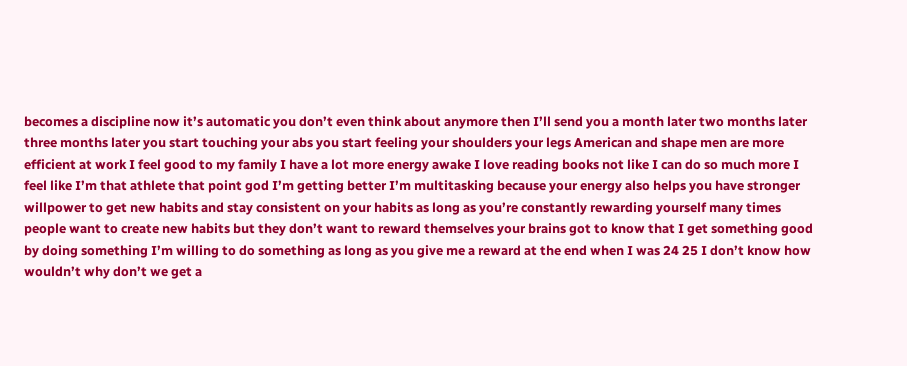becomes a discipline now it’s automatic you don’t even think about anymore then I’ll send you a month later two months later three months later you start touching your abs you start feeling your shoulders your legs American and shape men are more efficient at work I feel good to my family I have a lot more energy awake I love reading books not like I can do so much more I feel like I’m that athlete that point god I’m getting better I’m multitasking because your energy also helps you have stronger willpower to get new habits and stay consistent on your habits as long as you’re constantly rewarding yourself many times people want to create new habits but they don’t want to reward themselves your brains got to know that I get something good by doing something I’m willing to do something as long as you give me a reward at the end when I was 24 25 I don’t know how wouldn’t why don’t we get a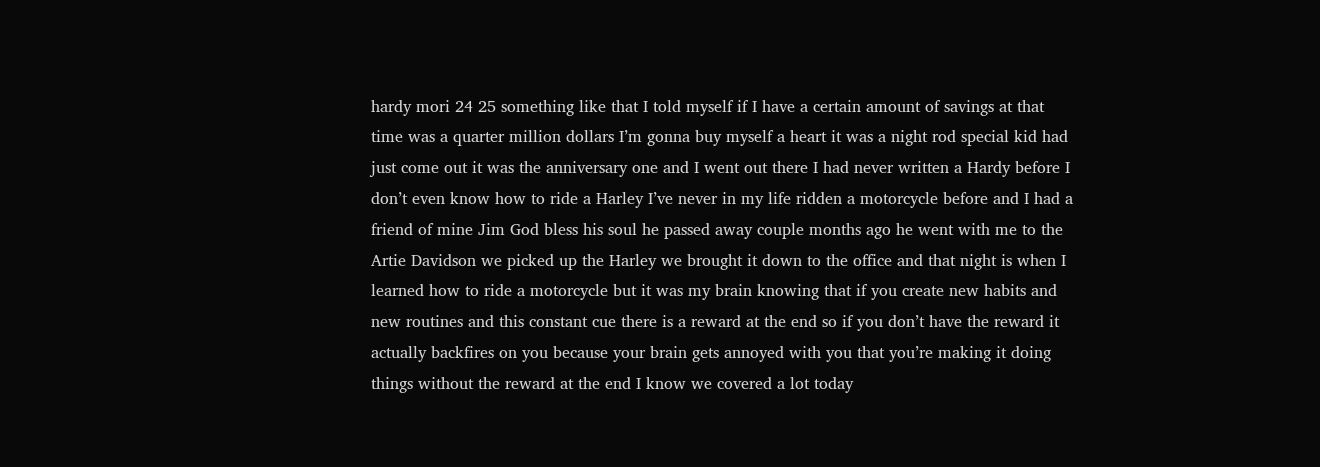hardy mori 24 25 something like that I told myself if I have a certain amount of savings at that time was a quarter million dollars I’m gonna buy myself a heart it was a night rod special kid had just come out it was the anniversary one and I went out there I had never written a Hardy before I don’t even know how to ride a Harley I’ve never in my life ridden a motorcycle before and I had a friend of mine Jim God bless his soul he passed away couple months ago he went with me to the Artie Davidson we picked up the Harley we brought it down to the office and that night is when I learned how to ride a motorcycle but it was my brain knowing that if you create new habits and new routines and this constant cue there is a reward at the end so if you don’t have the reward it actually backfires on you because your brain gets annoyed with you that you’re making it doing things without the reward at the end I know we covered a lot today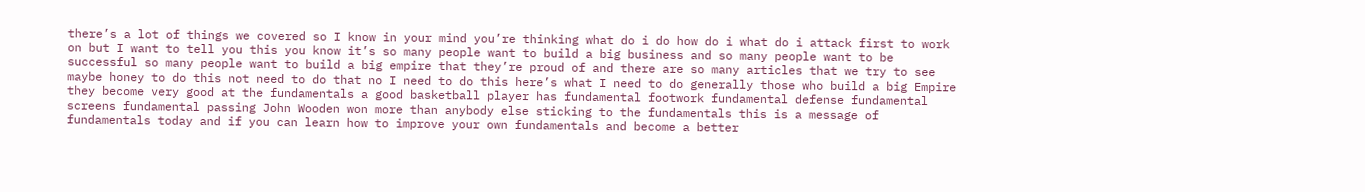there’s a lot of things we covered so I know in your mind you’re thinking what do i do how do i what do i attack first to work on but I want to tell you this you know it’s so many people want to build a big business and so many people want to be successful so many people want to build a big empire that they’re proud of and there are so many articles that we try to see maybe honey to do this not need to do that no I need to do this here’s what I need to do generally those who build a big Empire they become very good at the fundamentals a good basketball player has fundamental footwork fundamental defense fundamental screens fundamental passing John Wooden won more than anybody else sticking to the fundamentals this is a message of fundamentals today and if you can learn how to improve your own fundamentals and become a better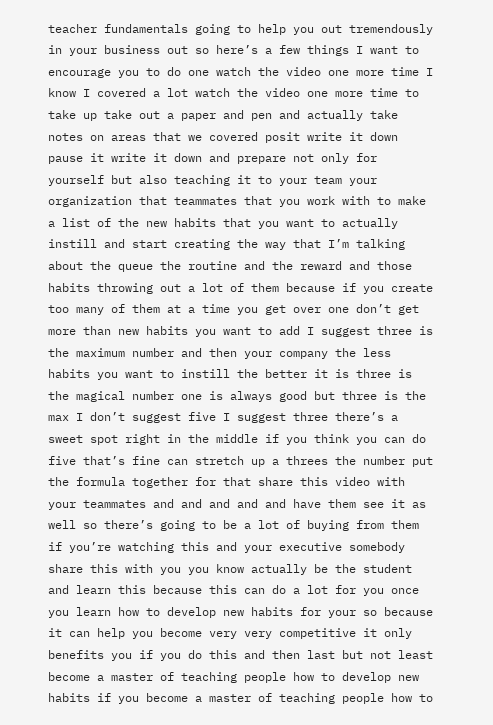teacher fundamentals going to help you out tremendously in your business out so here’s a few things I want to encourage you to do one watch the video one more time I know I covered a lot watch the video one more time to take up take out a paper and pen and actually take notes on areas that we covered posit write it down pause it write it down and prepare not only for yourself but also teaching it to your team your organization that teammates that you work with to make a list of the new habits that you want to actually instill and start creating the way that I’m talking about the queue the routine and the reward and those habits throwing out a lot of them because if you create too many of them at a time you get over one don’t get more than new habits you want to add I suggest three is the maximum number and then your company the less habits you want to instill the better it is three is the magical number one is always good but three is the max I don’t suggest five I suggest three there’s a sweet spot right in the middle if you think you can do five that’s fine can stretch up a threes the number put the formula together for that share this video with your teammates and and and and and have them see it as well so there’s going to be a lot of buying from them if you’re watching this and your executive somebody share this with you you know actually be the student and learn this because this can do a lot for you once you learn how to develop new habits for your so because it can help you become very very competitive it only benefits you if you do this and then last but not least become a master of teaching people how to develop new habits if you become a master of teaching people how to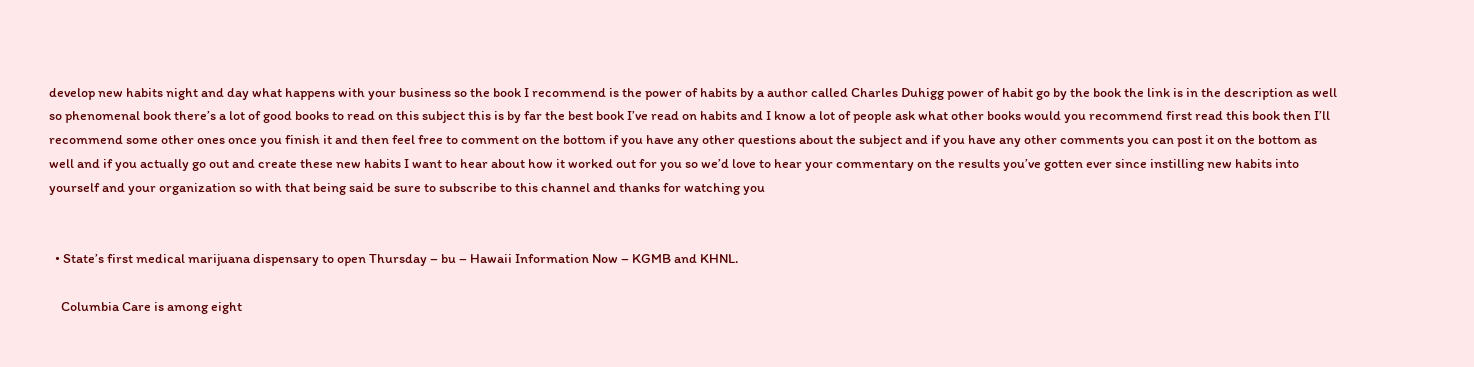develop new habits night and day what happens with your business so the book I recommend is the power of habits by a author called Charles Duhigg power of habit go by the book the link is in the description as well so phenomenal book there’s a lot of good books to read on this subject this is by far the best book I’ve read on habits and I know a lot of people ask what other books would you recommend first read this book then I’ll recommend some other ones once you finish it and then feel free to comment on the bottom if you have any other questions about the subject and if you have any other comments you can post it on the bottom as well and if you actually go out and create these new habits I want to hear about how it worked out for you so we’d love to hear your commentary on the results you’ve gotten ever since instilling new habits into yourself and your organization so with that being said be sure to subscribe to this channel and thanks for watching you


  • State’s first medical marijuana dispensary to open Thursday – bu – Hawaii Information Now – KGMB and KHNL.

    Columbia Care is among eight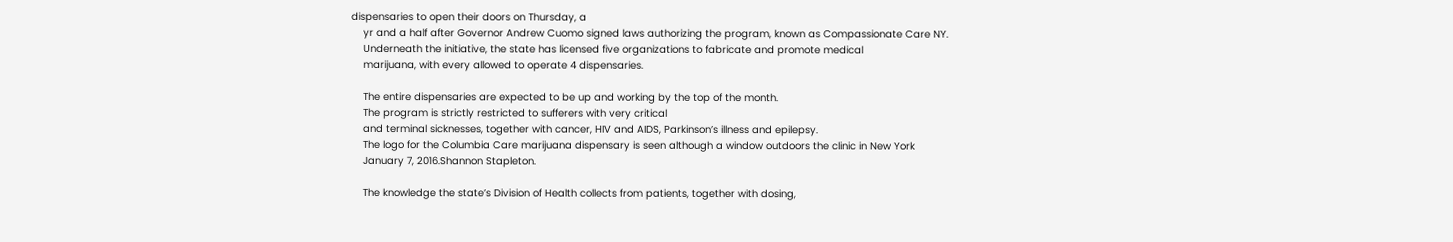dispensaries to open their doors on Thursday, a
    yr and a half after Governor Andrew Cuomo signed laws authorizing the program, known as Compassionate Care NY.
    Underneath the initiative, the state has licensed five organizations to fabricate and promote medical
    marijuana, with every allowed to operate 4 dispensaries.

    The entire dispensaries are expected to be up and working by the top of the month.
    The program is strictly restricted to sufferers with very critical
    and terminal sicknesses, together with cancer, HIV and AIDS, Parkinson’s illness and epilepsy.
    The logo for the Columbia Care marijuana dispensary is seen although a window outdoors the clinic in New York
    January 7, 2016.Shannon Stapleton.

    The knowledge the state’s Division of Health collects from patients, together with dosing,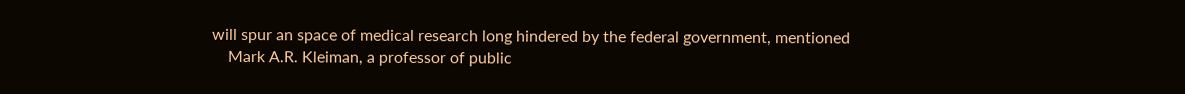will spur an space of medical research long hindered by the federal government, mentioned
    Mark A.R. Kleiman, a professor of public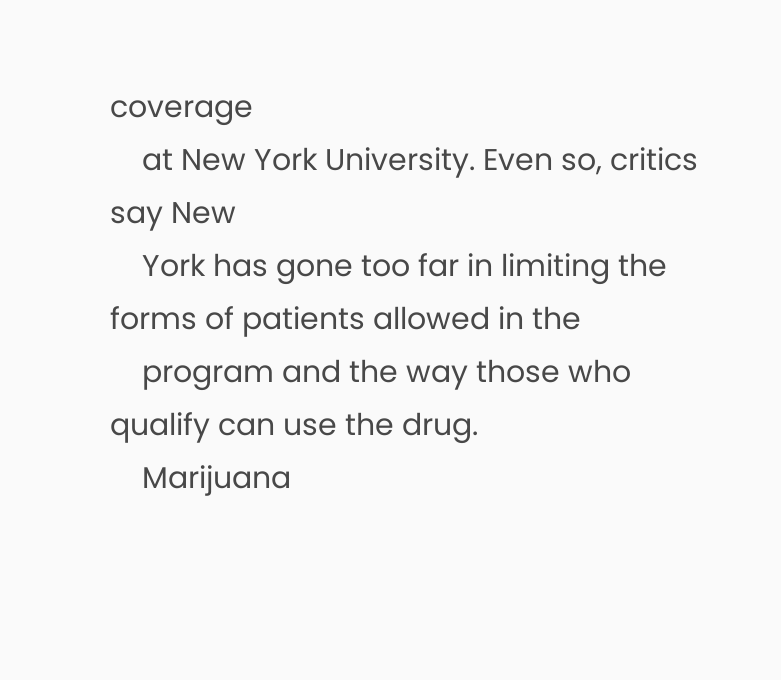coverage
    at New York University. Even so, critics say New
    York has gone too far in limiting the forms of patients allowed in the
    program and the way those who qualify can use the drug.
    Marijuana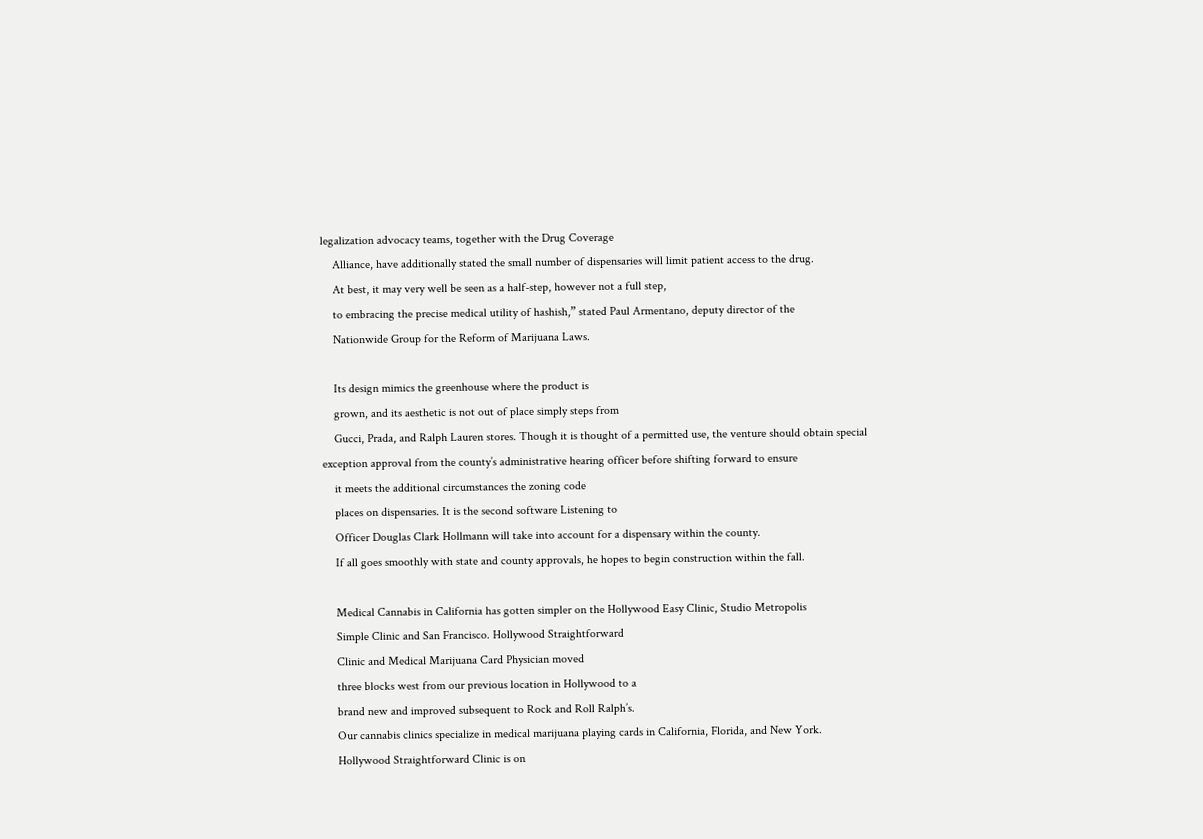legalization advocacy teams, together with the Drug Coverage
    Alliance, have additionally stated the small number of dispensaries will limit patient access to the drug.
    At best, it may very well be seen as a half-step, however not a full step,
    to embracing the precise medical utility of hashish,” stated Paul Armentano, deputy director of the
    Nationwide Group for the Reform of Marijuana Laws.

    Its design mimics the greenhouse where the product is
    grown, and its aesthetic is not out of place simply steps from
    Gucci, Prada, and Ralph Lauren stores. Though it is thought of a permitted use, the venture should obtain special exception approval from the county’s administrative hearing officer before shifting forward to ensure
    it meets the additional circumstances the zoning code
    places on dispensaries. It is the second software Listening to
    Officer Douglas Clark Hollmann will take into account for a dispensary within the county.
    If all goes smoothly with state and county approvals, he hopes to begin construction within the fall.

    Medical Cannabis in California has gotten simpler on the Hollywood Easy Clinic, Studio Metropolis
    Simple Clinic and San Francisco. Hollywood Straightforward
    Clinic and Medical Marijuana Card Physician moved
    three blocks west from our previous location in Hollywood to a
    brand new and improved subsequent to Rock and Roll Ralph’s.
    Our cannabis clinics specialize in medical marijuana playing cards in California, Florida, and New York.
    Hollywood Straightforward Clinic is on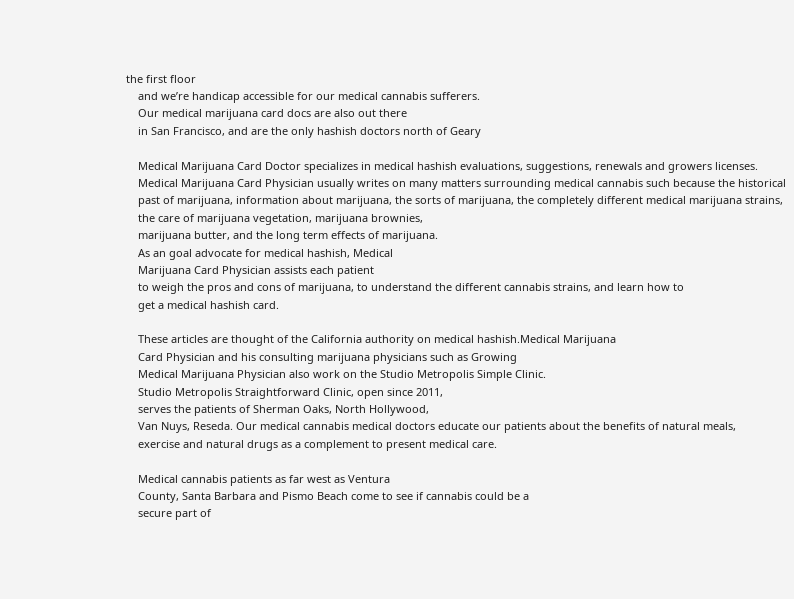the first floor
    and we’re handicap accessible for our medical cannabis sufferers.
    Our medical marijuana card docs are also out there
    in San Francisco, and are the only hashish doctors north of Geary

    Medical Marijuana Card Doctor specializes in medical hashish evaluations, suggestions, renewals and growers licenses.
    Medical Marijuana Card Physician usually writes on many matters surrounding medical cannabis such because the historical
    past of marijuana, information about marijuana, the sorts of marijuana, the completely different medical marijuana strains,
    the care of marijuana vegetation, marijuana brownies,
    marijuana butter, and the long term effects of marijuana.
    As an goal advocate for medical hashish, Medical
    Marijuana Card Physician assists each patient
    to weigh the pros and cons of marijuana, to understand the different cannabis strains, and learn how to
    get a medical hashish card.

    These articles are thought of the California authority on medical hashish.Medical Marijuana
    Card Physician and his consulting marijuana physicians such as Growing
    Medical Marijuana Physician also work on the Studio Metropolis Simple Clinic.
    Studio Metropolis Straightforward Clinic, open since 2011,
    serves the patients of Sherman Oaks, North Hollywood,
    Van Nuys, Reseda. Our medical cannabis medical doctors educate our patients about the benefits of natural meals,
    exercise and natural drugs as a complement to present medical care.

    Medical cannabis patients as far west as Ventura
    County, Santa Barbara and Pismo Beach come to see if cannabis could be a
    secure part of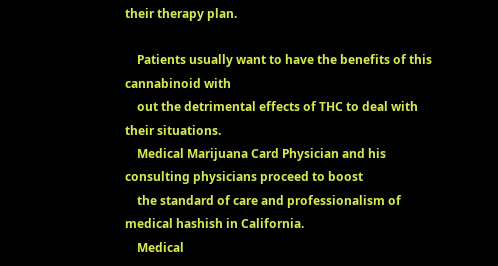their therapy plan.

    Patients usually want to have the benefits of this cannabinoid with
    out the detrimental effects of THC to deal with their situations.
    Medical Marijuana Card Physician and his consulting physicians proceed to boost
    the standard of care and professionalism of medical hashish in California.
    Medical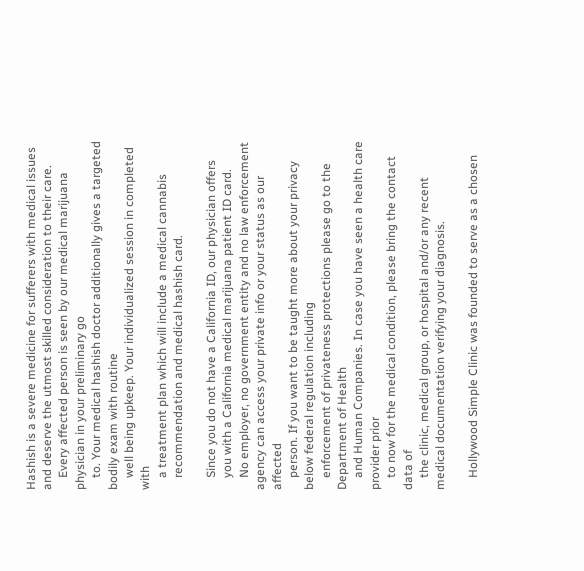Hashish is a severe medicine for sufferers with medical issues and deserve the utmost skilled consideration to their care.
    Every affected person is seen by our medical marijuana physician in your preliminary go
    to. Your medical hashish doctor additionally gives a targeted bodily exam with routine
    well being upkeep. Your individualized session in completed with
    a treatment plan which will include a medical cannabis
    recommendation and medical hashish card.

    Since you do not have a California ID, our physician offers
    you with a California medical marijuana patient ID card.
    No employer, no government entity and no law enforcement agency can access your private info or your status as our affected
    person. If you want to be taught more about your privacy below federal regulation including
    enforcement of privateness protections please go to the Department of Health
    and Human Companies. In case you have seen a health care provider prior
    to now for the medical condition, please bring the contact data of
    the clinic, medical group, or hospital and/or any recent medical documentation verifying your diagnosis.

    Hollywood Simple Clinic was founded to serve as a chosen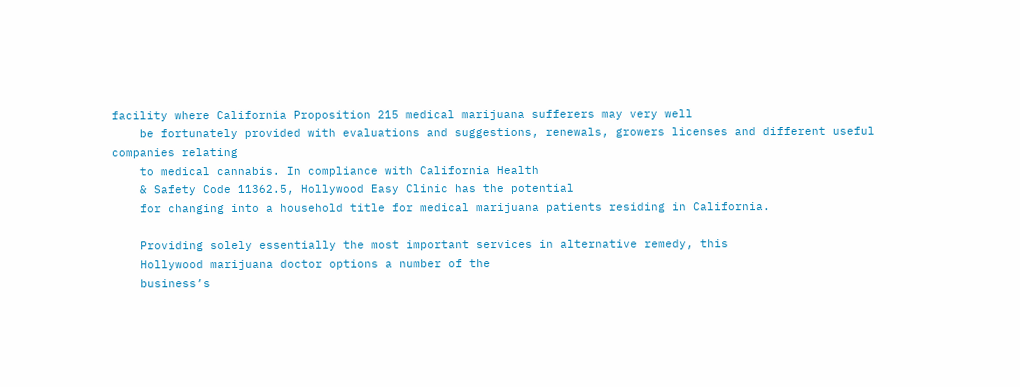facility where California Proposition 215 medical marijuana sufferers may very well
    be fortunately provided with evaluations and suggestions, renewals, growers licenses and different useful companies relating
    to medical cannabis. In compliance with California Health
    & Safety Code 11362.5, Hollywood Easy Clinic has the potential
    for changing into a household title for medical marijuana patients residing in California.

    Providing solely essentially the most important services in alternative remedy, this
    Hollywood marijuana doctor options a number of the
    business’s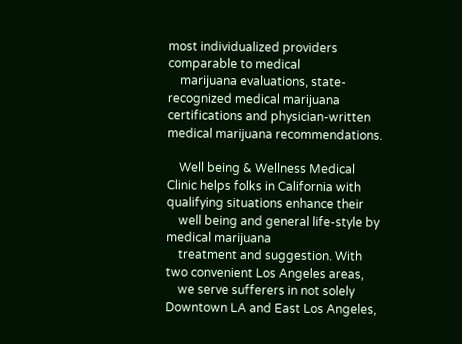most individualized providers comparable to medical
    marijuana evaluations, state-recognized medical marijuana certifications and physician-written medical marijuana recommendations.

    Well being & Wellness Medical Clinic helps folks in California with qualifying situations enhance their
    well being and general life-style by medical marijuana
    treatment and suggestion. With two convenient Los Angeles areas,
    we serve sufferers in not solely Downtown LA and East Los Angeles,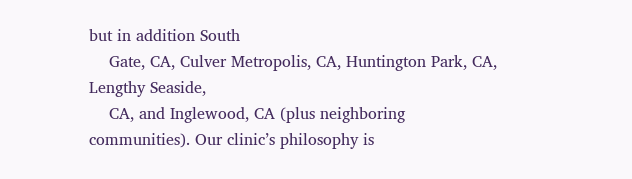but in addition South
    Gate, CA, Culver Metropolis, CA, Huntington Park, CA, Lengthy Seaside,
    CA, and Inglewood, CA (plus neighboring communities). Our clinic’s philosophy is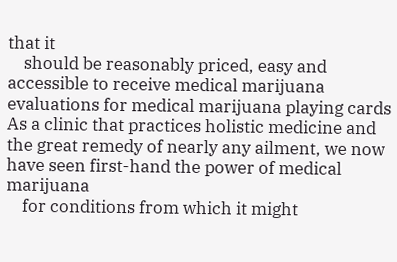that it
    should be reasonably priced, easy and accessible to receive medical marijuana evaluations for medical marijuana playing cards As a clinic that practices holistic medicine and the great remedy of nearly any ailment, we now have seen first-hand the power of medical marijuana
    for conditions from which it might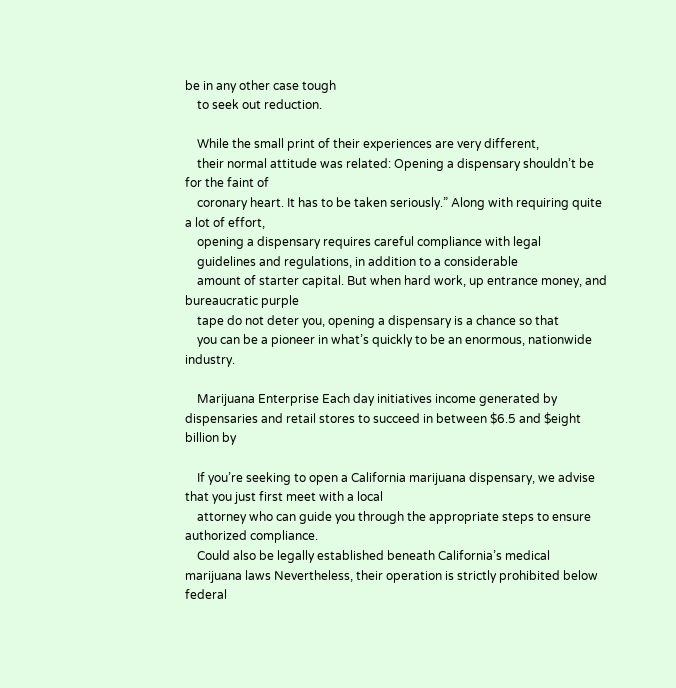be in any other case tough
    to seek out reduction.

    While the small print of their experiences are very different,
    their normal attitude was related: Opening a dispensary shouldn’t be for the faint of
    coronary heart. It has to be taken seriously.” Along with requiring quite a lot of effort,
    opening a dispensary requires careful compliance with legal
    guidelines and regulations, in addition to a considerable
    amount of starter capital. But when hard work, up entrance money, and bureaucratic purple
    tape do not deter you, opening a dispensary is a chance so that
    you can be a pioneer in what’s quickly to be an enormous, nationwide industry.

    Marijuana Enterprise Each day initiatives income generated by dispensaries and retail stores to succeed in between $6.5 and $eight billion by

    If you’re seeking to open a California marijuana dispensary, we advise that you just first meet with a local
    attorney who can guide you through the appropriate steps to ensure authorized compliance.
    Could also be legally established beneath California’s medical marijuana laws Nevertheless, their operation is strictly prohibited below federal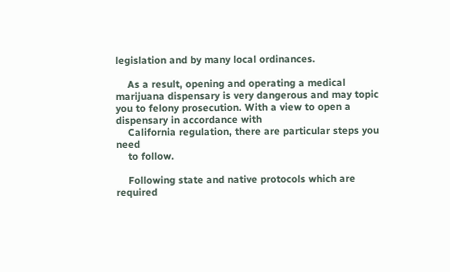legislation and by many local ordinances.

    As a result, opening and operating a medical marijuana dispensary is very dangerous and may topic you to felony prosecution. With a view to open a dispensary in accordance with
    California regulation, there are particular steps you need
    to follow.

    Following state and native protocols which are required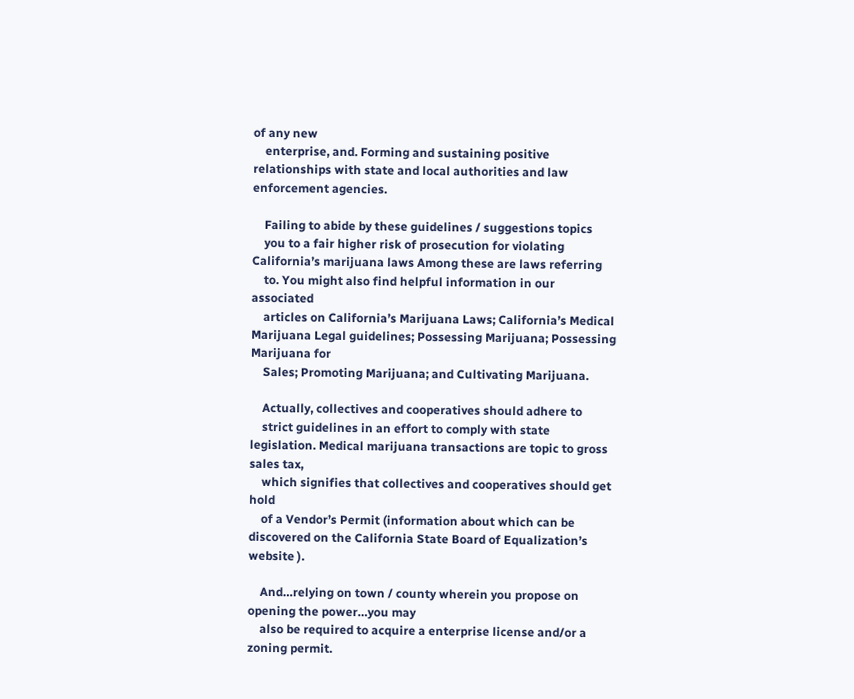of any new
    enterprise, and. Forming and sustaining positive relationships with state and local authorities and law enforcement agencies.

    Failing to abide by these guidelines / suggestions topics
    you to a fair higher risk of prosecution for violating California’s marijuana laws Among these are laws referring
    to. You might also find helpful information in our associated
    articles on California’s Marijuana Laws; California’s Medical Marijuana Legal guidelines; Possessing Marijuana; Possessing Marijuana for
    Sales; Promoting Marijuana; and Cultivating Marijuana.

    Actually, collectives and cooperatives should adhere to
    strict guidelines in an effort to comply with state legislation. Medical marijuana transactions are topic to gross sales tax,
    which signifies that collectives and cooperatives should get hold
    of a Vendor’s Permit (information about which can be discovered on the California State Board of Equalization’s website ).

    And…relying on town / county wherein you propose on opening the power…you may
    also be required to acquire a enterprise license and/or a zoning permit.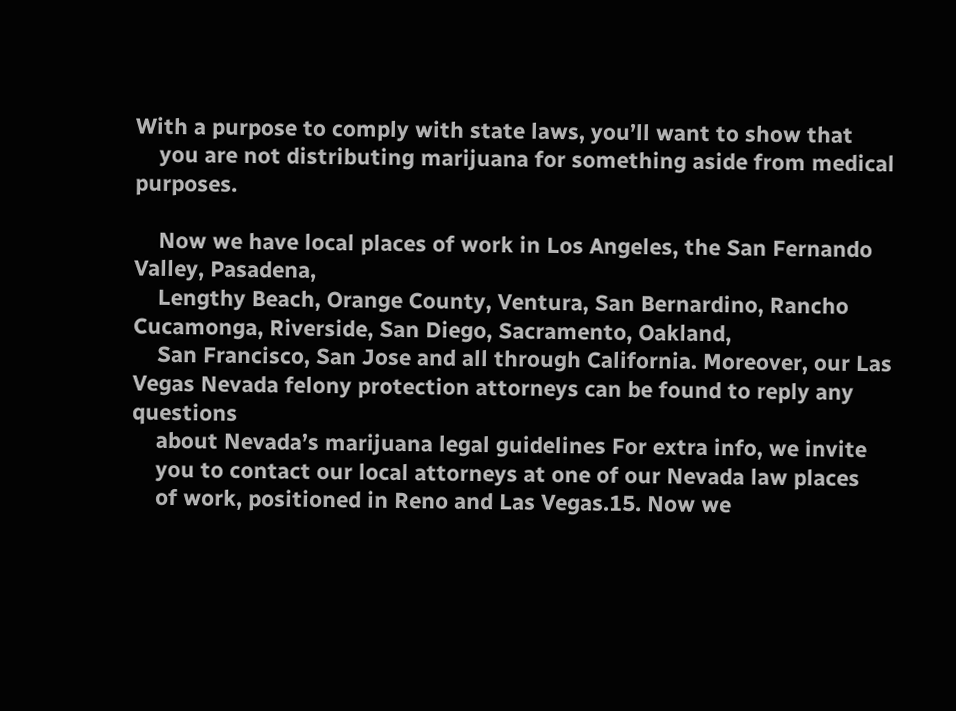With a purpose to comply with state laws, you’ll want to show that
    you are not distributing marijuana for something aside from medical purposes.

    Now we have local places of work in Los Angeles, the San Fernando Valley, Pasadena,
    Lengthy Beach, Orange County, Ventura, San Bernardino, Rancho Cucamonga, Riverside, San Diego, Sacramento, Oakland,
    San Francisco, San Jose and all through California. Moreover, our Las Vegas Nevada felony protection attorneys can be found to reply any questions
    about Nevada’s marijuana legal guidelines For extra info, we invite
    you to contact our local attorneys at one of our Nevada law places
    of work, positioned in Reno and Las Vegas.15. Now we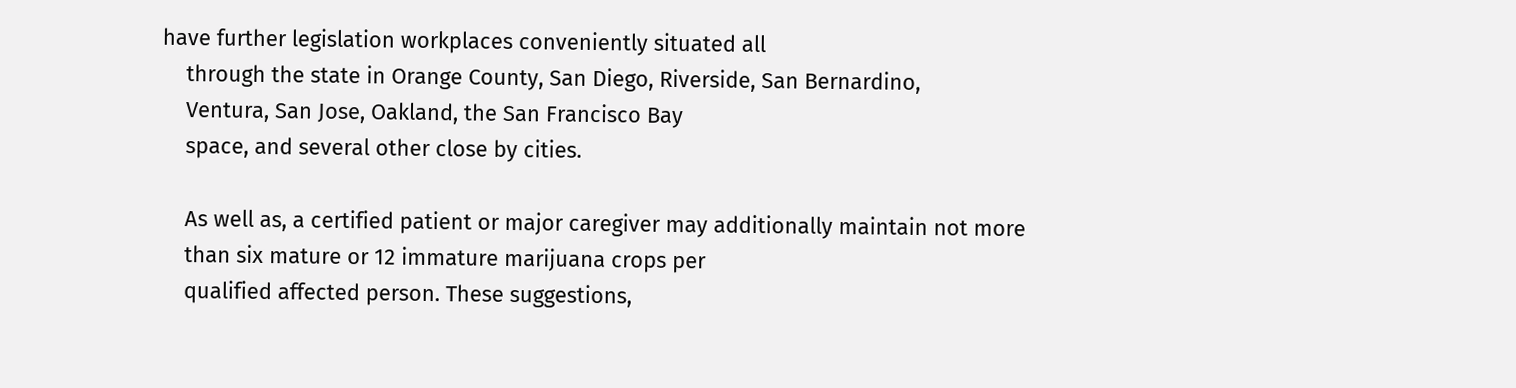have further legislation workplaces conveniently situated all
    through the state in Orange County, San Diego, Riverside, San Bernardino,
    Ventura, San Jose, Oakland, the San Francisco Bay
    space, and several other close by cities.

    As well as, a certified patient or major caregiver may additionally maintain not more
    than six mature or 12 immature marijuana crops per
    qualified affected person. These suggestions,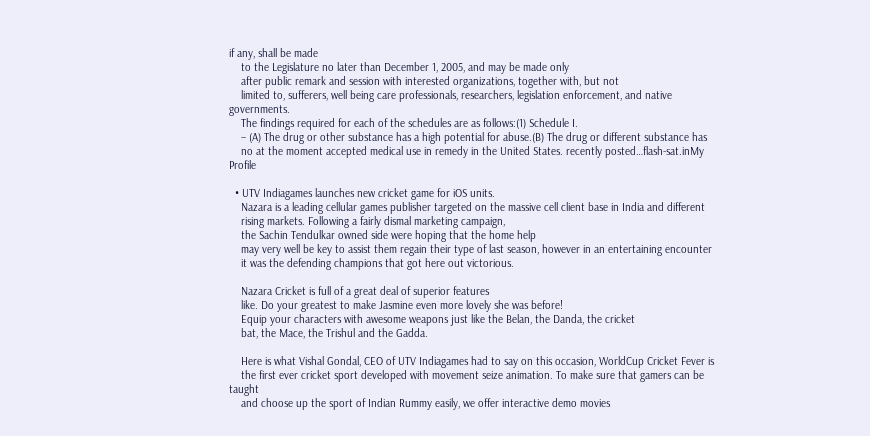if any, shall be made
    to the Legislature no later than December 1, 2005, and may be made only
    after public remark and session with interested organizations, together with, but not
    limited to, sufferers, well being care professionals, researchers, legislation enforcement, and native governments.
    The findings required for each of the schedules are as follows:(1) Schedule I.
    – (A) The drug or other substance has a high potential for abuse.(B) The drug or different substance has
    no at the moment accepted medical use in remedy in the United States. recently posted…flash-sat.inMy Profile

  • UTV Indiagames launches new cricket game for iOS units.
    Nazara is a leading cellular games publisher targeted on the massive cell client base in India and different
    rising markets. Following a fairly dismal marketing campaign,
    the Sachin Tendulkar owned side were hoping that the home help
    may very well be key to assist them regain their type of last season, however in an entertaining encounter
    it was the defending champions that got here out victorious.

    Nazara Cricket is full of a great deal of superior features
    like. Do your greatest to make Jasmine even more lovely she was before!
    Equip your characters with awesome weapons just like the Belan, the Danda, the cricket
    bat, the Mace, the Trishul and the Gadda.

    Here is what Vishal Gondal, CEO of UTV Indiagames had to say on this occasion, WorldCup Cricket Fever is
    the first ever cricket sport developed with movement seize animation. To make sure that gamers can be taught
    and choose up the sport of Indian Rummy easily, we offer interactive demo movies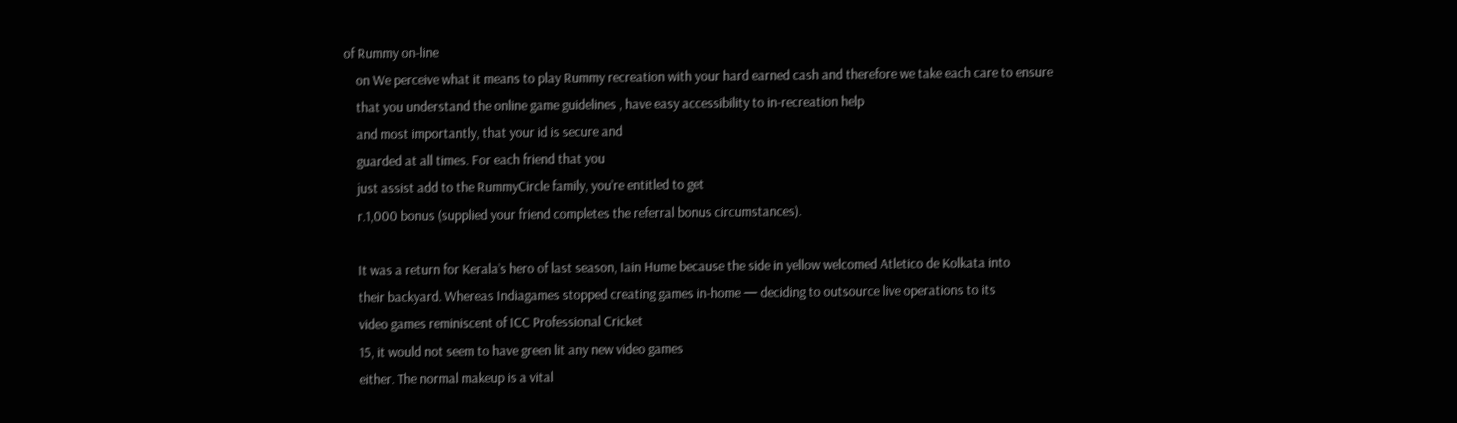of Rummy on-line
    on We perceive what it means to play Rummy recreation with your hard earned cash and therefore we take each care to ensure
    that you understand the online game guidelines , have easy accessibility to in-recreation help
    and most importantly, that your id is secure and
    guarded at all times. For each friend that you
    just assist add to the RummyCircle family, you’re entitled to get
    r.1,000 bonus (supplied your friend completes the referral bonus circumstances).

    It was a return for Kerala’s hero of last season, Iain Hume because the side in yellow welcomed Atletico de Kolkata into
    their backyard. Whereas Indiagames stopped creating games in-home — deciding to outsource live operations to its
    video games reminiscent of ICC Professional Cricket
    15, it would not seem to have green lit any new video games
    either. The normal makeup is a vital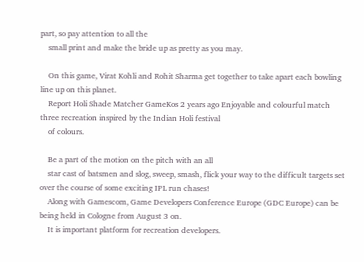part, so pay attention to all the
    small print and make the bride up as pretty as you may.

    On this game, Virat Kohli and Rohit Sharma get together to take apart each bowling line up on this planet.
    Report Holi Shade Matcher GameKos 2 years ago Enjoyable and colourful match three recreation inspired by the Indian Holi festival
    of colours.

    Be a part of the motion on the pitch with an all
    star cast of batsmen and slog, sweep, smash, flick your way to the difficult targets set over the course of some exciting IPL run chases!
    Along with Gamescom, Game Developers Conference Europe (GDC Europe) can be being held in Cologne from August 3 on.
    It is important platform for recreation developers.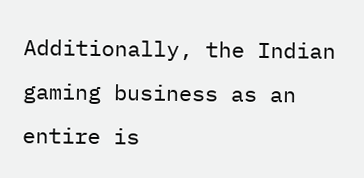Additionally, the Indian gaming business as an entire is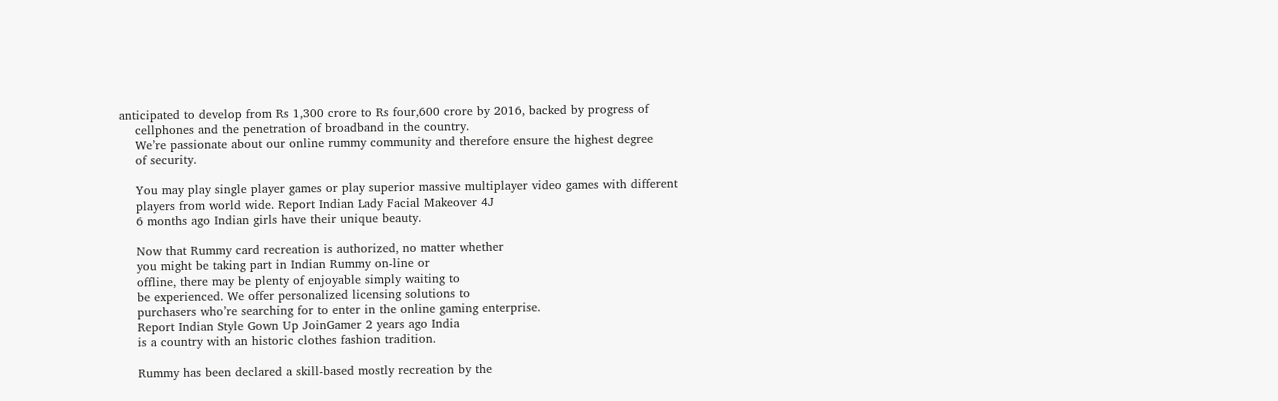anticipated to develop from Rs 1,300 crore to Rs four,600 crore by 2016, backed by progress of
    cellphones and the penetration of broadband in the country.
    We’re passionate about our online rummy community and therefore ensure the highest degree
    of security.

    You may play single player games or play superior massive multiplayer video games with different
    players from world wide. Report Indian Lady Facial Makeover 4J
    6 months ago Indian girls have their unique beauty.

    Now that Rummy card recreation is authorized, no matter whether
    you might be taking part in Indian Rummy on-line or
    offline, there may be plenty of enjoyable simply waiting to
    be experienced. We offer personalized licensing solutions to
    purchasers who’re searching for to enter in the online gaming enterprise.
    Report Indian Style Gown Up JoinGamer 2 years ago India
    is a country with an historic clothes fashion tradition.

    Rummy has been declared a skill-based mostly recreation by the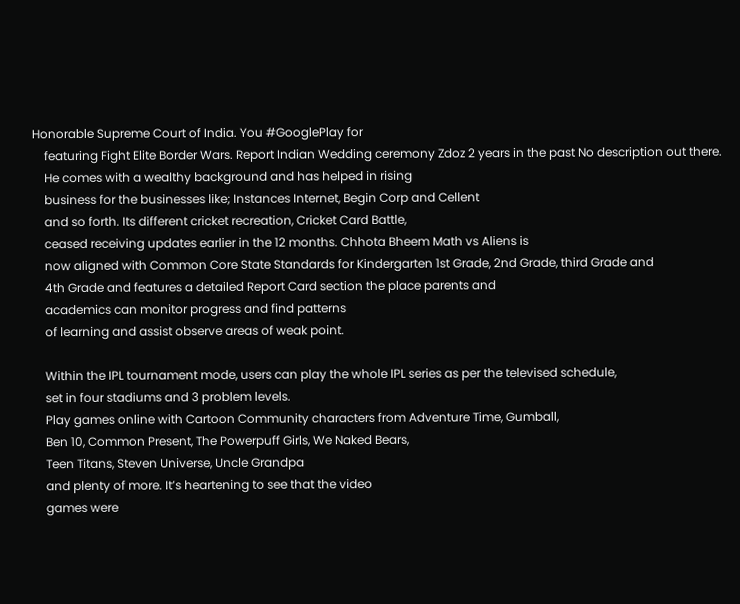Honorable Supreme Court of India. You #GooglePlay for
    featuring Fight Elite Border Wars. Report Indian Wedding ceremony Zdoz 2 years in the past No description out there.
    He comes with a wealthy background and has helped in rising
    business for the businesses like; Instances Internet, Begin Corp and Cellent
    and so forth. Its different cricket recreation, Cricket Card Battle,
    ceased receiving updates earlier in the 12 months. Chhota Bheem Math vs Aliens is
    now aligned with Common Core State Standards for Kindergarten 1st Grade, 2nd Grade, third Grade and
    4th Grade and features a detailed Report Card section the place parents and
    academics can monitor progress and find patterns
    of learning and assist observe areas of weak point.

    Within the IPL tournament mode, users can play the whole IPL series as per the televised schedule,
    set in four stadiums and 3 problem levels.
    Play games online with Cartoon Community characters from Adventure Time, Gumball,
    Ben 10, Common Present, The Powerpuff Girls, We Naked Bears,
    Teen Titans, Steven Universe, Uncle Grandpa
    and plenty of more. It’s heartening to see that the video
    games were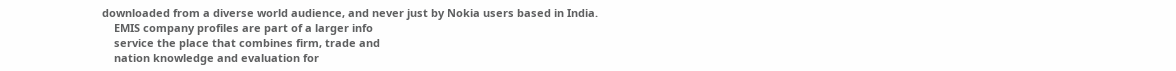downloaded from a diverse world audience, and never just by Nokia users based in India.
    EMIS company profiles are part of a larger info
    service the place that combines firm, trade and
    nation knowledge and evaluation for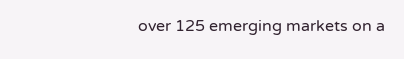over 125 emerging markets on a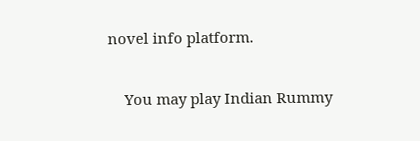novel info platform.

    You may play Indian Rummy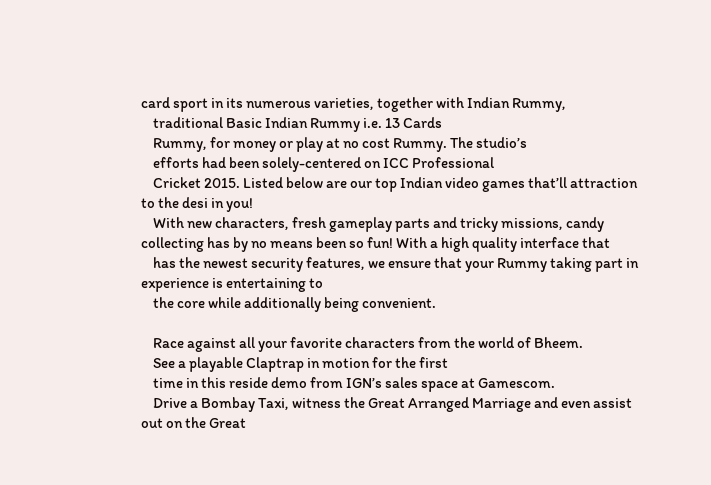card sport in its numerous varieties, together with Indian Rummy,
    traditional Basic Indian Rummy i.e. 13 Cards
    Rummy, for money or play at no cost Rummy. The studio’s
    efforts had been solely-centered on ICC Professional
    Cricket 2015. Listed below are our top Indian video games that’ll attraction to the desi in you!
    With new characters, fresh gameplay parts and tricky missions, candy collecting has by no means been so fun! With a high quality interface that
    has the newest security features, we ensure that your Rummy taking part in experience is entertaining to
    the core while additionally being convenient.

    Race against all your favorite characters from the world of Bheem.
    See a playable Claptrap in motion for the first
    time in this reside demo from IGN’s sales space at Gamescom.
    Drive a Bombay Taxi, witness the Great Arranged Marriage and even assist out on the Great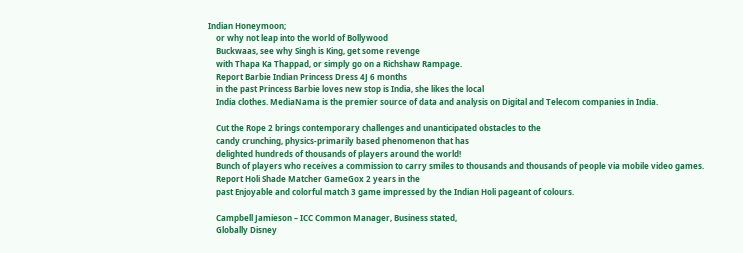Indian Honeymoon;
    or why not leap into the world of Bollywood
    Buckwaas, see why Singh is King, get some revenge
    with Thapa Ka Thappad, or simply go on a Richshaw Rampage.
    Report Barbie Indian Princess Dress 4J 6 months
    in the past Princess Barbie loves new stop is India, she likes the local
    India clothes. MediaNama is the premier source of data and analysis on Digital and Telecom companies in India.

    Cut the Rope 2 brings contemporary challenges and unanticipated obstacles to the
    candy crunching, physics-primarily based phenomenon that has
    delighted hundreds of thousands of players around the world!
    Bunch of players who receives a commission to carry smiles to thousands and thousands of people via mobile video games.
    Report Holi Shade Matcher GameGox 2 years in the
    past Enjoyable and colorful match 3 game impressed by the Indian Holi pageant of colours.

    Campbell Jamieson – ICC Common Manager, Business stated,
    Globally Disney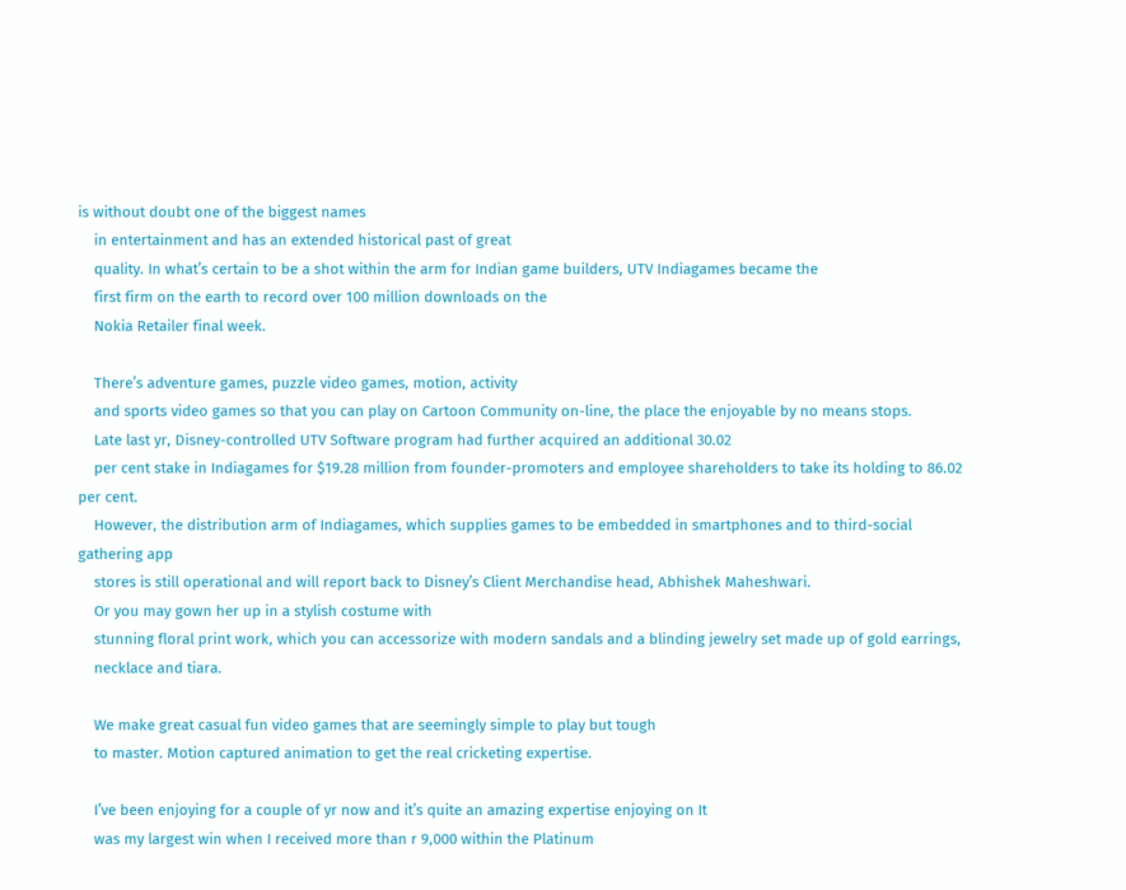is without doubt one of the biggest names
    in entertainment and has an extended historical past of great
    quality. In what’s certain to be a shot within the arm for Indian game builders, UTV Indiagames became the
    first firm on the earth to record over 100 million downloads on the
    Nokia Retailer final week.

    There’s adventure games, puzzle video games, motion, activity
    and sports video games so that you can play on Cartoon Community on-line, the place the enjoyable by no means stops.
    Late last yr, Disney-controlled UTV Software program had further acquired an additional 30.02
    per cent stake in Indiagames for $19.28 million from founder-promoters and employee shareholders to take its holding to 86.02 per cent.
    However, the distribution arm of Indiagames, which supplies games to be embedded in smartphones and to third-social gathering app
    stores is still operational and will report back to Disney’s Client Merchandise head, Abhishek Maheshwari.
    Or you may gown her up in a stylish costume with
    stunning floral print work, which you can accessorize with modern sandals and a blinding jewelry set made up of gold earrings,
    necklace and tiara.

    We make great casual fun video games that are seemingly simple to play but tough
    to master. Motion captured animation to get the real cricketing expertise.

    I’ve been enjoying for a couple of yr now and it’s quite an amazing expertise enjoying on It
    was my largest win when I received more than r 9,000 within the Platinum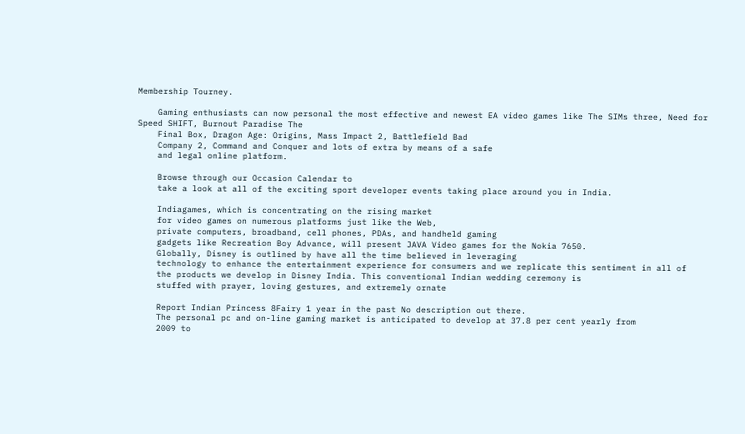Membership Tourney.

    Gaming enthusiasts can now personal the most effective and newest EA video games like The SIMs three, Need for Speed SHIFT, Burnout Paradise The
    Final Box, Dragon Age: Origins, Mass Impact 2, Battlefield Bad
    Company 2, Command and Conquer and lots of extra by means of a safe
    and legal online platform.

    Browse through our Occasion Calendar to
    take a look at all of the exciting sport developer events taking place around you in India.

    Indiagames, which is concentrating on the rising market
    for video games on numerous platforms just like the Web,
    private computers, broadband, cell phones, PDAs, and handheld gaming
    gadgets like Recreation Boy Advance, will present JAVA Video games for the Nokia 7650.
    Globally, Disney is outlined by have all the time believed in leveraging
    technology to enhance the entertainment experience for consumers and we replicate this sentiment in all of
    the products we develop in Disney India. This conventional Indian wedding ceremony is
    stuffed with prayer, loving gestures, and extremely ornate

    Report Indian Princess 8Fairy 1 year in the past No description out there.
    The personal pc and on-line gaming market is anticipated to develop at 37.8 per cent yearly from
    2009 to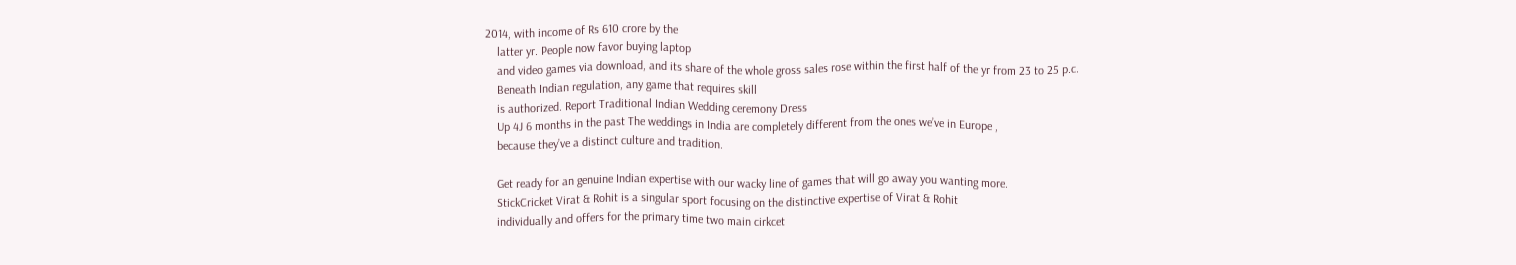2014, with income of Rs 610 crore by the
    latter yr. People now favor buying laptop
    and video games via download, and its share of the whole gross sales rose within the first half of the yr from 23 to 25 p.c.
    Beneath Indian regulation, any game that requires skill
    is authorized. Report Traditional Indian Wedding ceremony Dress
    Up 4J 6 months in the past The weddings in India are completely different from the ones we’ve in Europe ,
    because they’ve a distinct culture and tradition.

    Get ready for an genuine Indian expertise with our wacky line of games that will go away you wanting more.
    StickCricket Virat & Rohit is a singular sport focusing on the distinctive expertise of Virat & Rohit
    individually and offers for the primary time two main cirkcet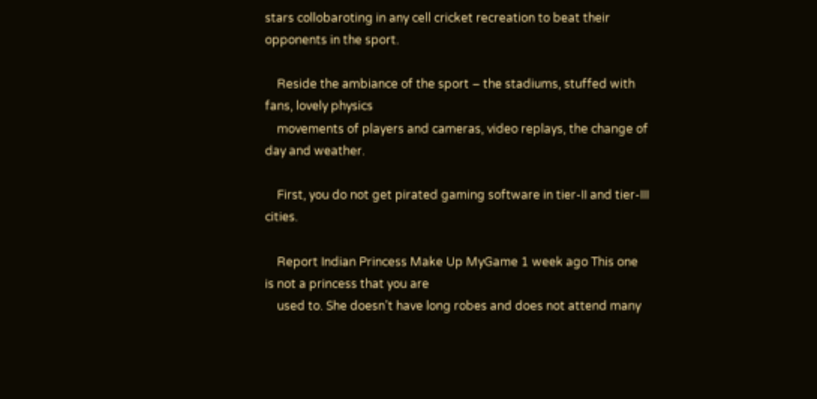stars collobaroting in any cell cricket recreation to beat their opponents in the sport.

    Reside the ambiance of the sport – the stadiums, stuffed with fans, lovely physics
    movements of players and cameras, video replays, the change of day and weather.

    First, you do not get pirated gaming software in tier-II and tier-III cities.

    Report Indian Princess Make Up MyGame 1 week ago This one is not a princess that you are
    used to. She doesn’t have long robes and does not attend many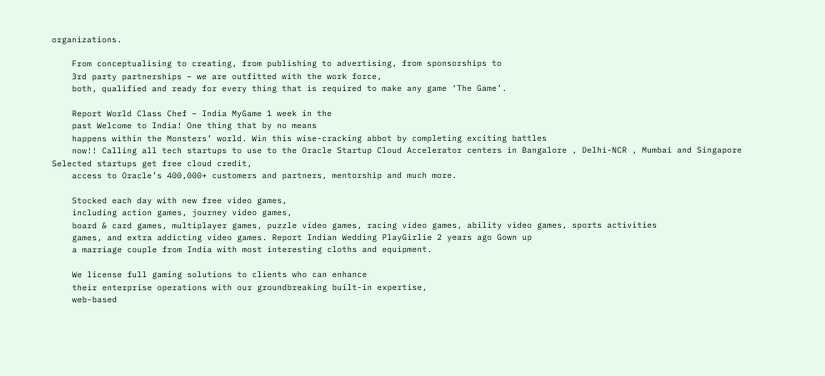organizations.

    From conceptualising to creating, from publishing to advertising, from sponsorships to
    3rd party partnerships – we are outfitted with the work force,
    both, qualified and ready for every thing that is required to make any game ‘The Game’.

    Report World Class Chef – India MyGame 1 week in the
    past Welcome to India! One thing that by no means
    happens within the Monsters’ world. Win this wise-cracking abbot by completing exciting battles
    now!! Calling all tech startups to use to the Oracle Startup Cloud Accelerator centers in Bangalore , Delhi-NCR , Mumbai and Singapore Selected startups get free cloud credit,
    access to Oracle’s 400,000+ customers and partners, mentorship and much more.

    Stocked each day with new free video games,
    including action games, journey video games,
    board & card games, multiplayer games, puzzle video games, racing video games, ability video games, sports activities
    games, and extra addicting video games. Report Indian Wedding PlayGirlie 2 years ago Gown up
    a marriage couple from India with most interesting cloths and equipment.

    We license full gaming solutions to clients who can enhance
    their enterprise operations with our groundbreaking built-in expertise,
    web-based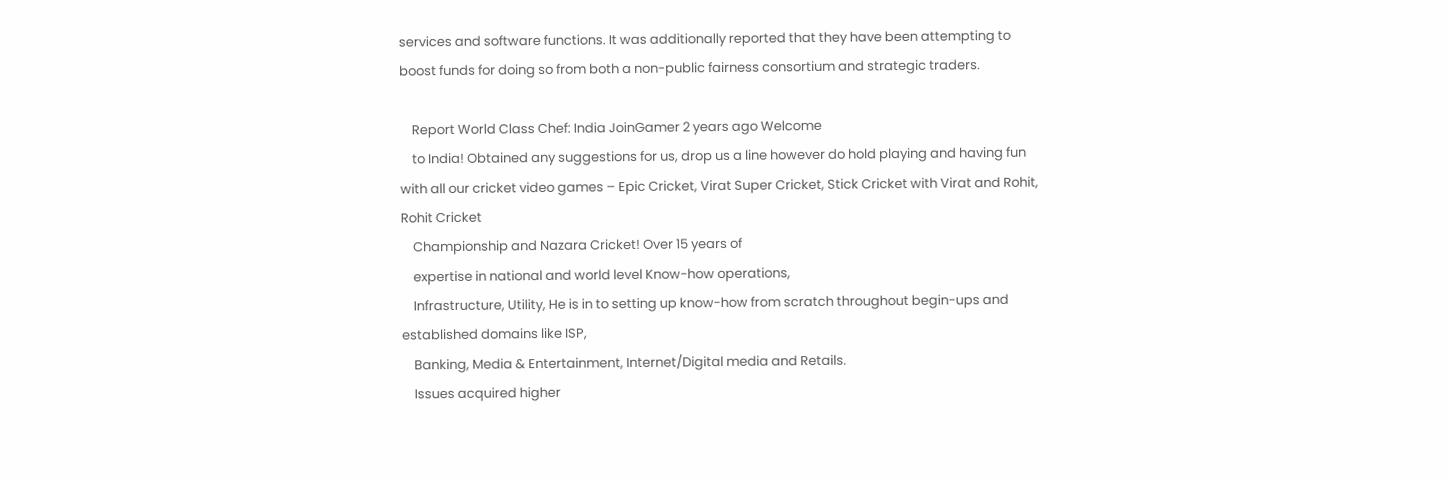services and software functions. It was additionally reported that they have been attempting to boost funds for doing so from both a non-public fairness consortium and strategic traders.

    Report World Class Chef: India JoinGamer 2 years ago Welcome
    to India! Obtained any suggestions for us, drop us a line however do hold playing and having fun with all our cricket video games – Epic Cricket, Virat Super Cricket, Stick Cricket with Virat and Rohit, Rohit Cricket
    Championship and Nazara Cricket! Over 15 years of
    expertise in national and world level Know-how operations,
    Infrastructure, Utility, He is in to setting up know-how from scratch throughout begin-ups and established domains like ISP,
    Banking, Media & Entertainment, Internet/Digital media and Retails.
    Issues acquired higher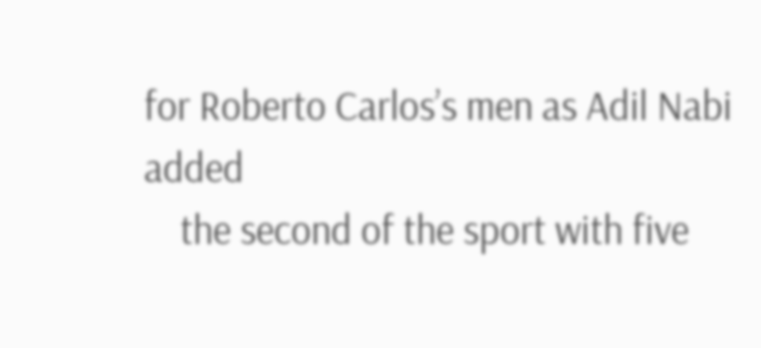for Roberto Carlos’s men as Adil Nabi added
    the second of the sport with five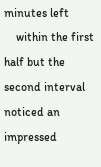minutes left
    within the first half but the second interval noticed an impressed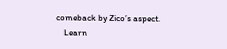comeback by Zico’s aspect.
    Learn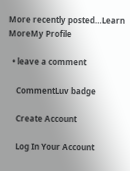More recently posted…Learn MoreMy Profile

  • leave a comment

    CommentLuv badge

    Create Account

    Log In Your Account